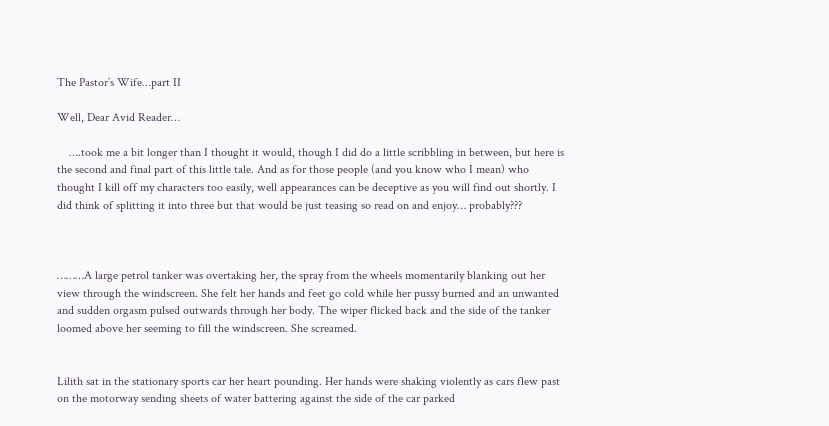The Pastor’s Wife…part II

Well, Dear Avid Reader…

    ….took me a bit longer than I thought it would, though I did do a little scribbling in between, but here is the second and final part of this little tale. And as for those people (and you know who I mean) who thought I kill off my characters too easily, well appearances can be deceptive as you will find out shortly. I did think of splitting it into three but that would be just teasing so read on and enjoy… probably???



………A large petrol tanker was overtaking her, the spray from the wheels momentarily blanking out her view through the windscreen. She felt her hands and feet go cold while her pussy burned and an unwanted and sudden orgasm pulsed outwards through her body. The wiper flicked back and the side of the tanker loomed above her seeming to fill the windscreen. She screamed.


Lilith sat in the stationary sports car her heart pounding. Her hands were shaking violently as cars flew past on the motorway sending sheets of water battering against the side of the car parked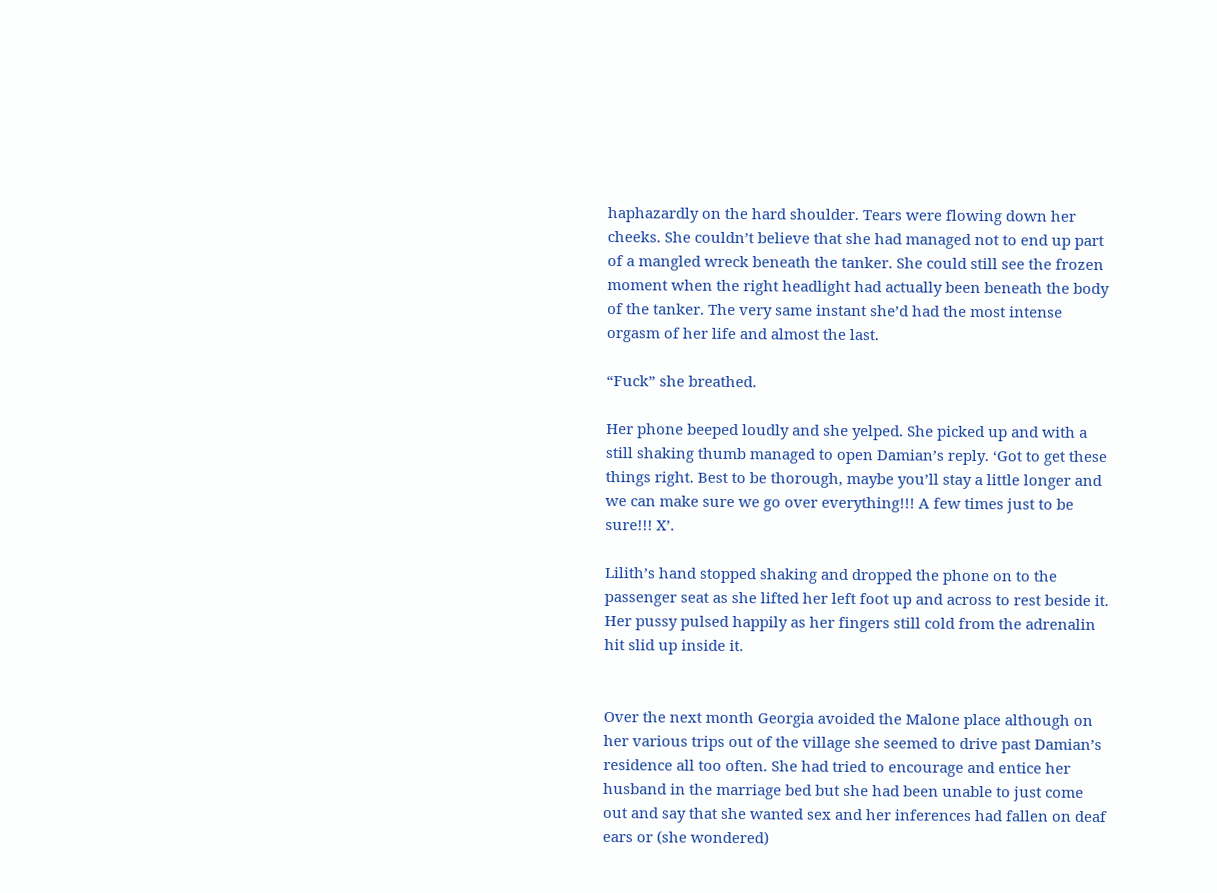haphazardly on the hard shoulder. Tears were flowing down her cheeks. She couldn’t believe that she had managed not to end up part of a mangled wreck beneath the tanker. She could still see the frozen moment when the right headlight had actually been beneath the body of the tanker. The very same instant she’d had the most intense orgasm of her life and almost the last.

“Fuck” she breathed.

Her phone beeped loudly and she yelped. She picked up and with a still shaking thumb managed to open Damian’s reply. ‘Got to get these things right. Best to be thorough, maybe you’ll stay a little longer and we can make sure we go over everything!!! A few times just to be sure!!! X’.

Lilith’s hand stopped shaking and dropped the phone on to the passenger seat as she lifted her left foot up and across to rest beside it. Her pussy pulsed happily as her fingers still cold from the adrenalin hit slid up inside it.


Over the next month Georgia avoided the Malone place although on her various trips out of the village she seemed to drive past Damian’s residence all too often. She had tried to encourage and entice her husband in the marriage bed but she had been unable to just come out and say that she wanted sex and her inferences had fallen on deaf ears or (she wondered)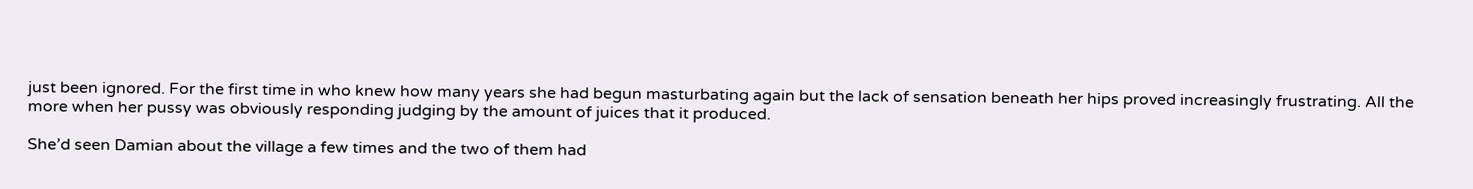just been ignored. For the first time in who knew how many years she had begun masturbating again but the lack of sensation beneath her hips proved increasingly frustrating. All the more when her pussy was obviously responding judging by the amount of juices that it produced.

She’d seen Damian about the village a few times and the two of them had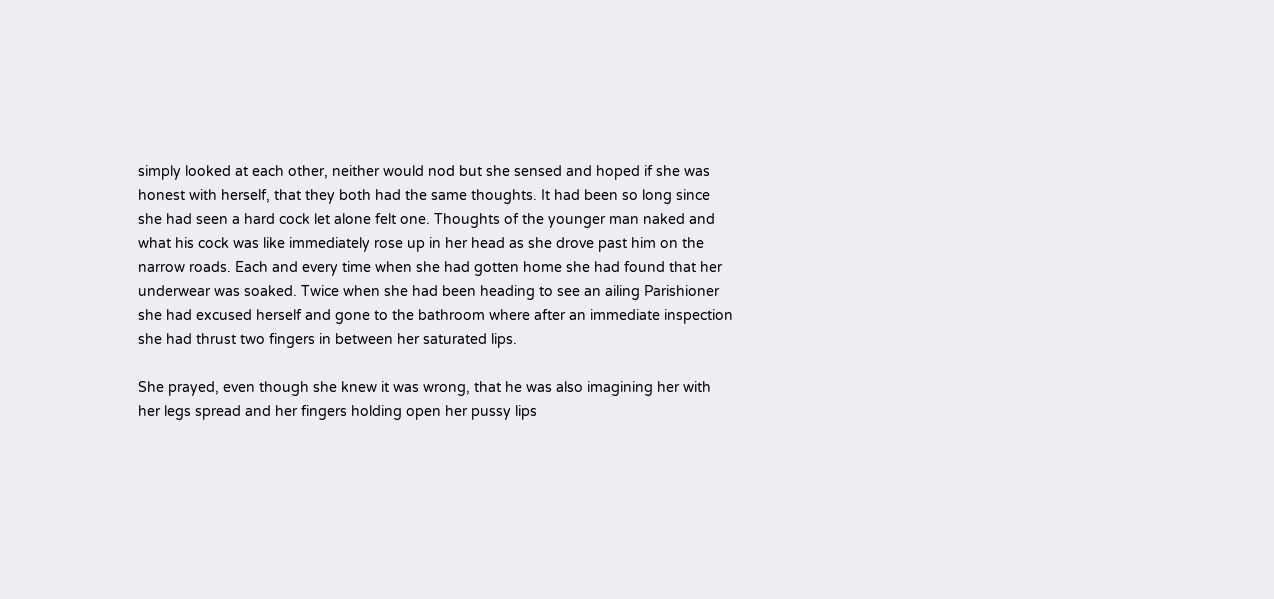simply looked at each other, neither would nod but she sensed and hoped if she was honest with herself, that they both had the same thoughts. It had been so long since she had seen a hard cock let alone felt one. Thoughts of the younger man naked and what his cock was like immediately rose up in her head as she drove past him on the narrow roads. Each and every time when she had gotten home she had found that her underwear was soaked. Twice when she had been heading to see an ailing Parishioner she had excused herself and gone to the bathroom where after an immediate inspection she had thrust two fingers in between her saturated lips.

She prayed, even though she knew it was wrong, that he was also imagining her with her legs spread and her fingers holding open her pussy lips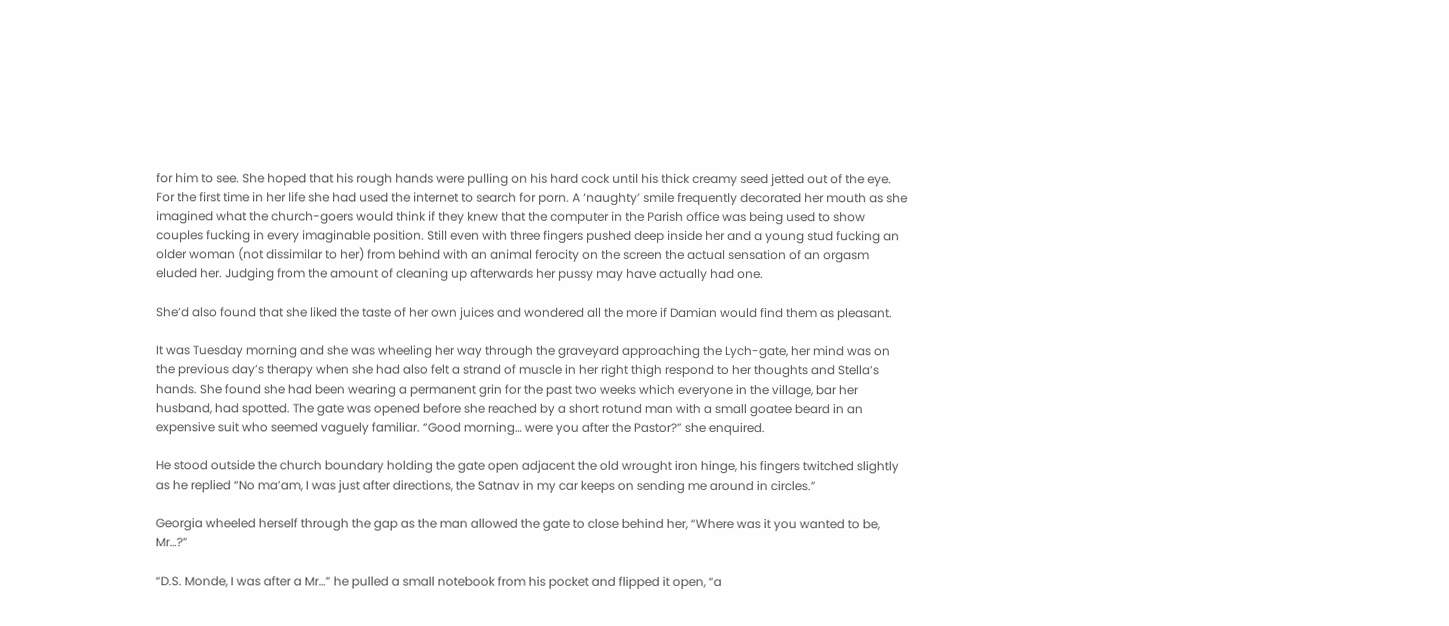for him to see. She hoped that his rough hands were pulling on his hard cock until his thick creamy seed jetted out of the eye. For the first time in her life she had used the internet to search for porn. A ‘naughty’ smile frequently decorated her mouth as she imagined what the church-goers would think if they knew that the computer in the Parish office was being used to show couples fucking in every imaginable position. Still even with three fingers pushed deep inside her and a young stud fucking an older woman (not dissimilar to her) from behind with an animal ferocity on the screen the actual sensation of an orgasm eluded her. Judging from the amount of cleaning up afterwards her pussy may have actually had one.

She’d also found that she liked the taste of her own juices and wondered all the more if Damian would find them as pleasant.

It was Tuesday morning and she was wheeling her way through the graveyard approaching the Lych-gate, her mind was on the previous day’s therapy when she had also felt a strand of muscle in her right thigh respond to her thoughts and Stella’s hands. She found she had been wearing a permanent grin for the past two weeks which everyone in the village, bar her husband, had spotted. The gate was opened before she reached by a short rotund man with a small goatee beard in an expensive suit who seemed vaguely familiar. “Good morning… were you after the Pastor?” she enquired.

He stood outside the church boundary holding the gate open adjacent the old wrought iron hinge, his fingers twitched slightly as he replied “No ma’am, I was just after directions, the Satnav in my car keeps on sending me around in circles.”

Georgia wheeled herself through the gap as the man allowed the gate to close behind her, “Where was it you wanted to be, Mr…?”

“D.S. Monde, I was after a Mr…” he pulled a small notebook from his pocket and flipped it open, “a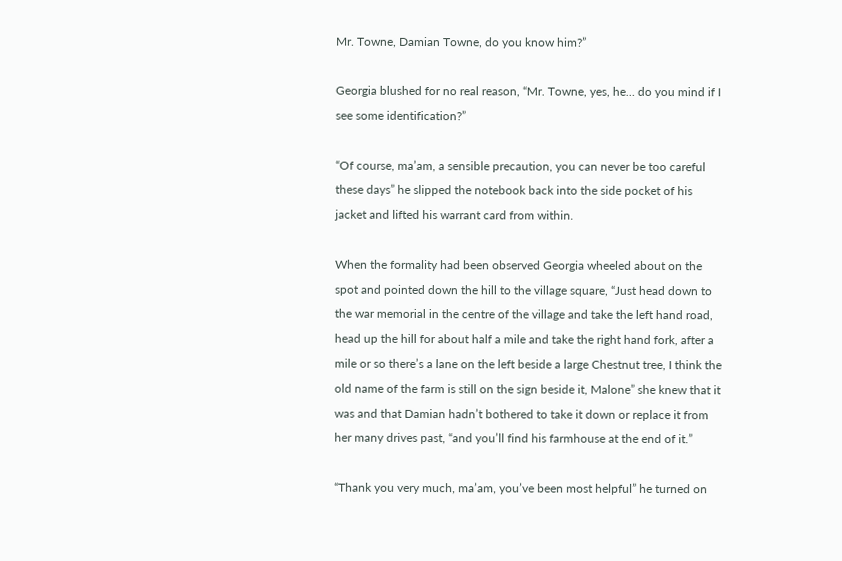Mr. Towne, Damian Towne, do you know him?”

Georgia blushed for no real reason, “Mr. Towne, yes, he… do you mind if I see some identification?”

“Of course, ma’am, a sensible precaution, you can never be too careful these days” he slipped the notebook back into the side pocket of his jacket and lifted his warrant card from within.

When the formality had been observed Georgia wheeled about on the spot and pointed down the hill to the village square, “Just head down to the war memorial in the centre of the village and take the left hand road, head up the hill for about half a mile and take the right hand fork, after a mile or so there’s a lane on the left beside a large Chestnut tree, I think the old name of the farm is still on the sign beside it, Malone” she knew that it was and that Damian hadn’t bothered to take it down or replace it from her many drives past, “and you’ll find his farmhouse at the end of it.”

“Thank you very much, ma’am, you’ve been most helpful” he turned on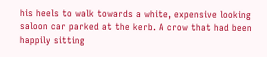his heels to walk towards a white, expensive looking saloon car parked at the kerb. A crow that had been happily sitting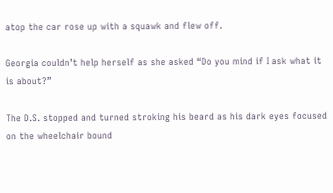atop the car rose up with a squawk and flew off.

Georgia couldn’t help herself as she asked “Do you mind if I ask what it is about?”

The D.S. stopped and turned stroking his beard as his dark eyes focused on the wheelchair bound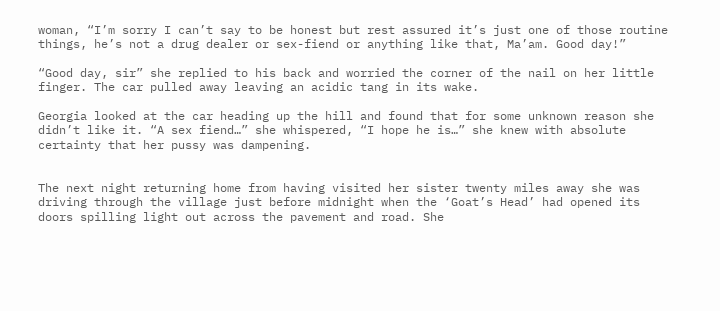woman, “I’m sorry I can’t say to be honest but rest assured it’s just one of those routine things, he’s not a drug dealer or sex-fiend or anything like that, Ma’am. Good day!”

“Good day, sir” she replied to his back and worried the corner of the nail on her little finger. The car pulled away leaving an acidic tang in its wake.

Georgia looked at the car heading up the hill and found that for some unknown reason she didn’t like it. “A sex fiend…” she whispered, “I hope he is…” she knew with absolute certainty that her pussy was dampening.


The next night returning home from having visited her sister twenty miles away she was driving through the village just before midnight when the ‘Goat’s Head’ had opened its doors spilling light out across the pavement and road. She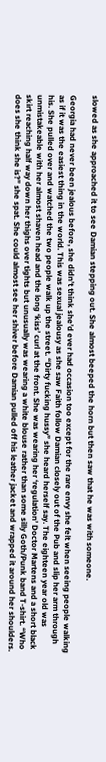slowed as she approached it to see Damian stepping out. She almost beeped the horn but then saw that he was with someone.

Georgia had never been jealous before, she didn’t think she’d ever had occasion too except for the rare envy she felt when seeing people walking as if it was the easiest thing in the world. This was sexual jealousy as she saw Faith follow Damian closely out of the Pub and slip her arm through his. She pulled over and watched the two people walk up the street. “Dirty fucking hussy” she heard herself say. The eighteen year old was unmistakeable with her almost shaven head and the long ‘kiss’ curl at the front. She was wearing her ‘regulation’ Doctor Martens and a short black skirt reaching half way down her thighs over tights but unusually was wearing a white blouse rather than some silly Goth/Punk band T-shirt. “Who does she think she is?” she spat. She could almost see her shiver before Damian pulled off his leather jacket and wrapped it around her shoulders.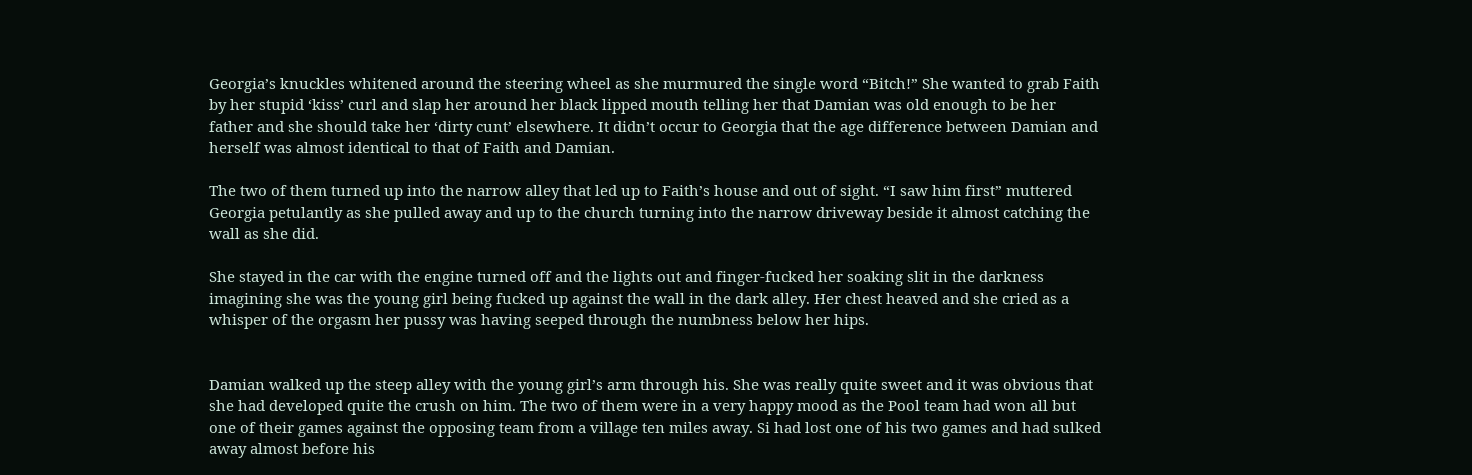Georgia’s knuckles whitened around the steering wheel as she murmured the single word “Bitch!” She wanted to grab Faith by her stupid ‘kiss’ curl and slap her around her black lipped mouth telling her that Damian was old enough to be her father and she should take her ‘dirty cunt’ elsewhere. It didn’t occur to Georgia that the age difference between Damian and herself was almost identical to that of Faith and Damian.

The two of them turned up into the narrow alley that led up to Faith’s house and out of sight. “I saw him first” muttered Georgia petulantly as she pulled away and up to the church turning into the narrow driveway beside it almost catching the wall as she did.

She stayed in the car with the engine turned off and the lights out and finger-fucked her soaking slit in the darkness imagining she was the young girl being fucked up against the wall in the dark alley. Her chest heaved and she cried as a whisper of the orgasm her pussy was having seeped through the numbness below her hips.


Damian walked up the steep alley with the young girl’s arm through his. She was really quite sweet and it was obvious that she had developed quite the crush on him. The two of them were in a very happy mood as the Pool team had won all but one of their games against the opposing team from a village ten miles away. Si had lost one of his two games and had sulked away almost before his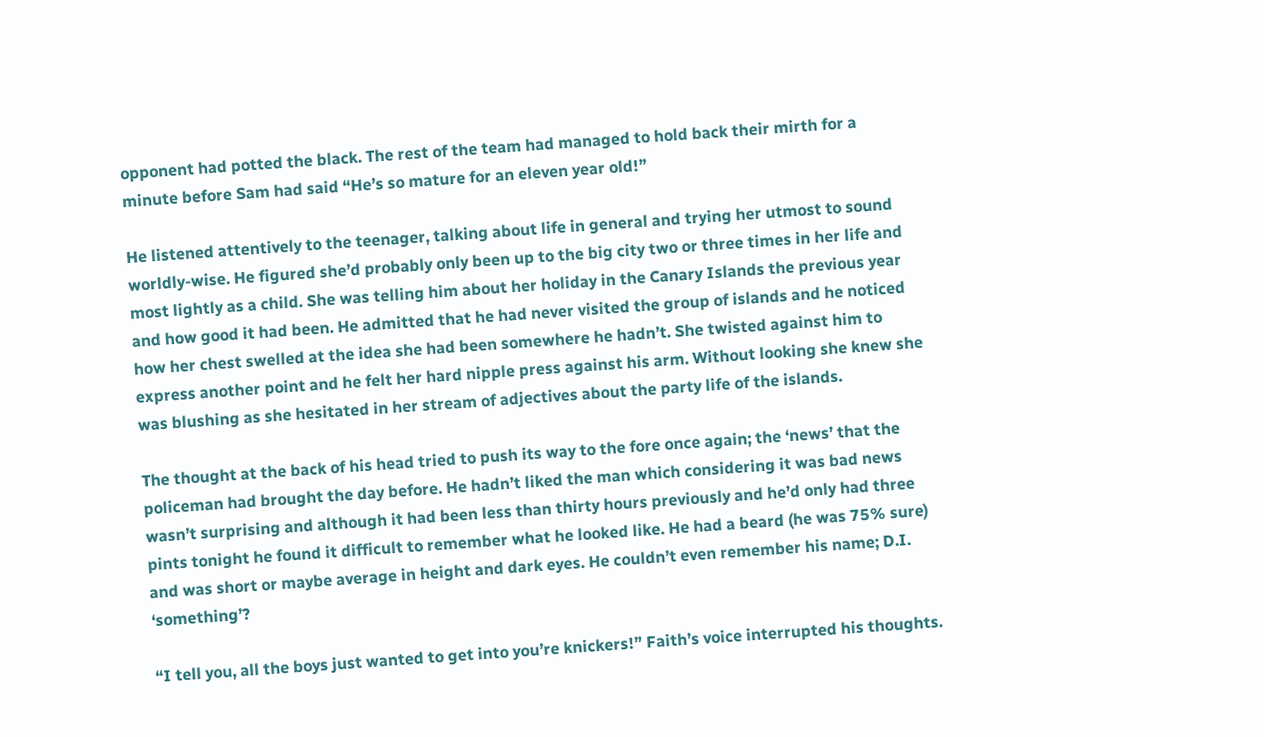opponent had potted the black. The rest of the team had managed to hold back their mirth for a minute before Sam had said “He’s so mature for an eleven year old!”

He listened attentively to the teenager, talking about life in general and trying her utmost to sound worldly-wise. He figured she’d probably only been up to the big city two or three times in her life and most lightly as a child. She was telling him about her holiday in the Canary Islands the previous year and how good it had been. He admitted that he had never visited the group of islands and he noticed how her chest swelled at the idea she had been somewhere he hadn’t. She twisted against him to express another point and he felt her hard nipple press against his arm. Without looking she knew she was blushing as she hesitated in her stream of adjectives about the party life of the islands.

The thought at the back of his head tried to push its way to the fore once again; the ‘news’ that the policeman had brought the day before. He hadn’t liked the man which considering it was bad news wasn’t surprising and although it had been less than thirty hours previously and he’d only had three pints tonight he found it difficult to remember what he looked like. He had a beard (he was 75% sure) and was short or maybe average in height and dark eyes. He couldn’t even remember his name; D.I. ‘something’?

“I tell you, all the boys just wanted to get into you’re knickers!” Faith’s voice interrupted his thoughts.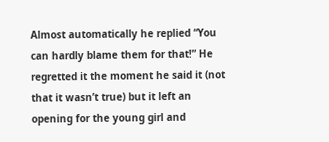Almost automatically he replied “You can hardly blame them for that!” He regretted it the moment he said it (not that it wasn’t true) but it left an opening for the young girl and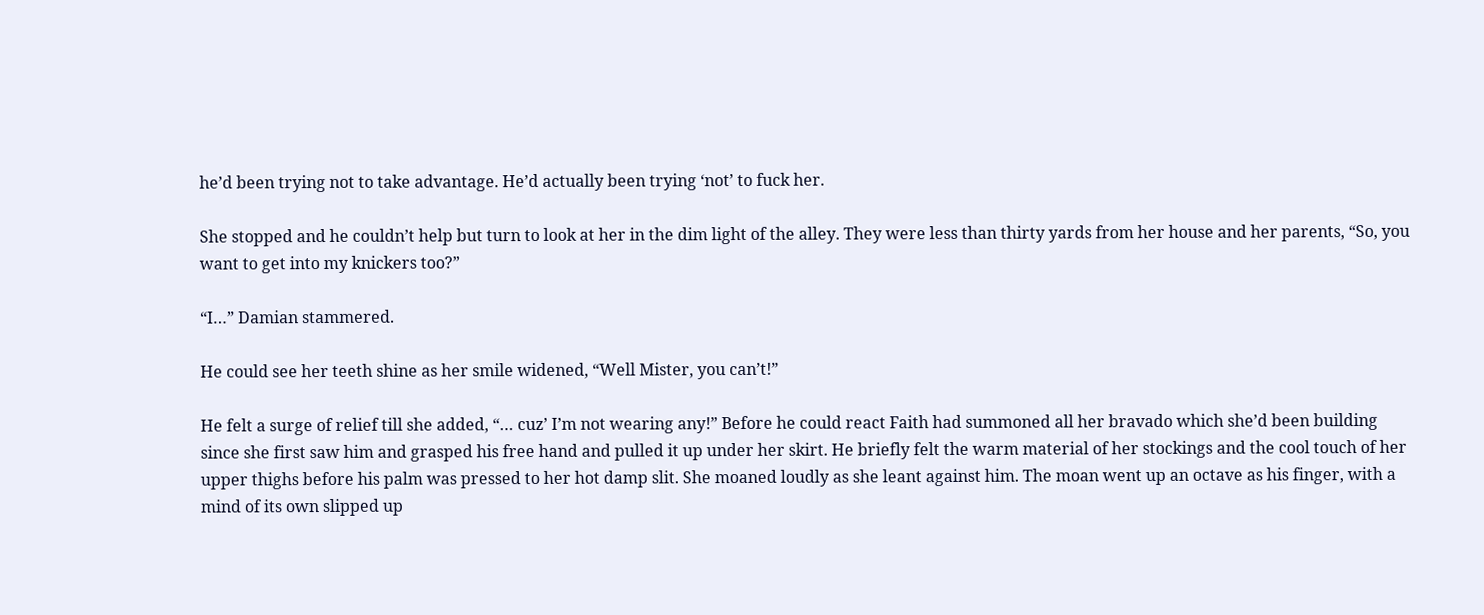he’d been trying not to take advantage. He’d actually been trying ‘not’ to fuck her.

She stopped and he couldn’t help but turn to look at her in the dim light of the alley. They were less than thirty yards from her house and her parents, “So, you want to get into my knickers too?”

“I…” Damian stammered.

He could see her teeth shine as her smile widened, “Well Mister, you can’t!”

He felt a surge of relief till she added, “… cuz’ I’m not wearing any!” Before he could react Faith had summoned all her bravado which she’d been building since she first saw him and grasped his free hand and pulled it up under her skirt. He briefly felt the warm material of her stockings and the cool touch of her upper thighs before his palm was pressed to her hot damp slit. She moaned loudly as she leant against him. The moan went up an octave as his finger, with a mind of its own slipped up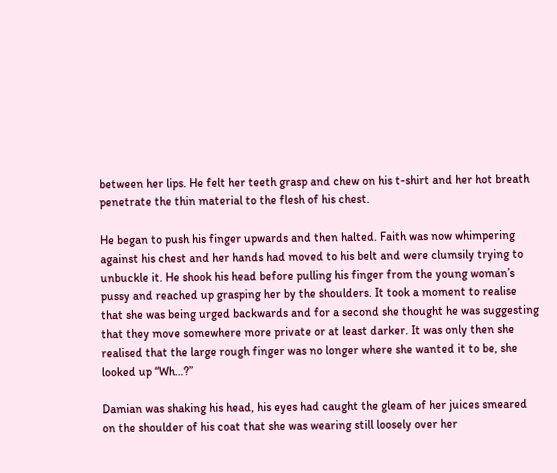between her lips. He felt her teeth grasp and chew on his t-shirt and her hot breath penetrate the thin material to the flesh of his chest.

He began to push his finger upwards and then halted. Faith was now whimpering against his chest and her hands had moved to his belt and were clumsily trying to unbuckle it. He shook his head before pulling his finger from the young woman’s pussy and reached up grasping her by the shoulders. It took a moment to realise that she was being urged backwards and for a second she thought he was suggesting that they move somewhere more private or at least darker. It was only then she realised that the large rough finger was no longer where she wanted it to be, she looked up “Wh…?”

Damian was shaking his head, his eyes had caught the gleam of her juices smeared on the shoulder of his coat that she was wearing still loosely over her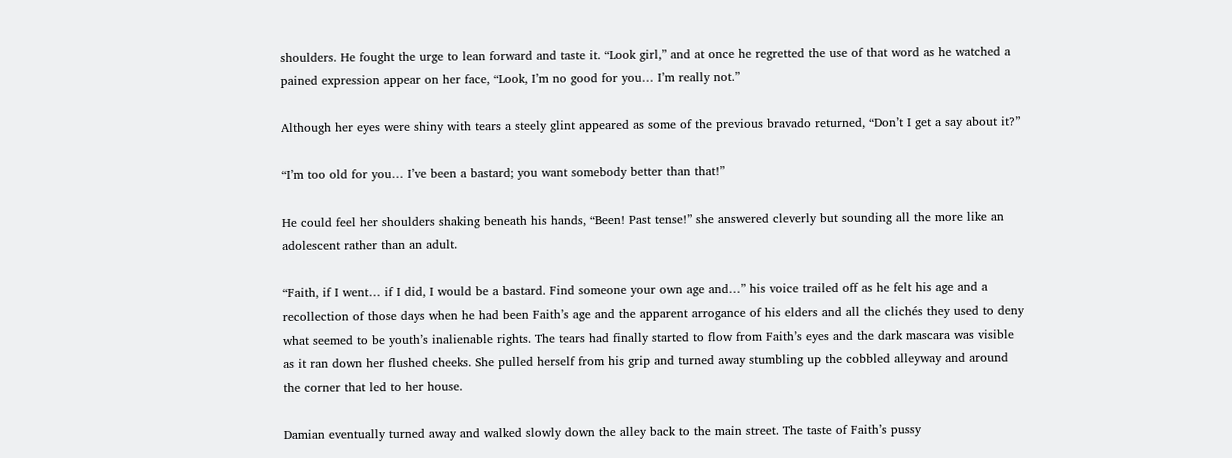shoulders. He fought the urge to lean forward and taste it. “Look girl,” and at once he regretted the use of that word as he watched a pained expression appear on her face, “Look, I’m no good for you… I’m really not.”

Although her eyes were shiny with tears a steely glint appeared as some of the previous bravado returned, “Don’t I get a say about it?”

“I’m too old for you… I’ve been a bastard; you want somebody better than that!”

He could feel her shoulders shaking beneath his hands, “Been! Past tense!” she answered cleverly but sounding all the more like an adolescent rather than an adult.

“Faith, if I went… if I did, I would be a bastard. Find someone your own age and…” his voice trailed off as he felt his age and a recollection of those days when he had been Faith’s age and the apparent arrogance of his elders and all the clichés they used to deny what seemed to be youth’s inalienable rights. The tears had finally started to flow from Faith’s eyes and the dark mascara was visible as it ran down her flushed cheeks. She pulled herself from his grip and turned away stumbling up the cobbled alleyway and around the corner that led to her house.

Damian eventually turned away and walked slowly down the alley back to the main street. The taste of Faith’s pussy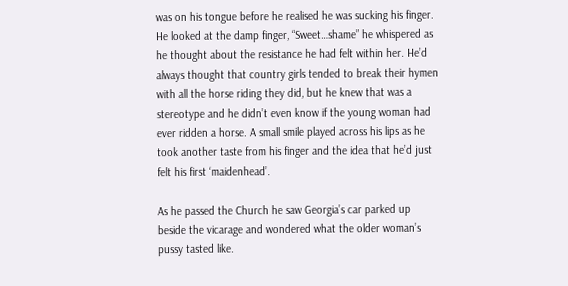was on his tongue before he realised he was sucking his finger. He looked at the damp finger, “Sweet…shame” he whispered as he thought about the resistance he had felt within her. He’d always thought that country girls tended to break their hymen with all the horse riding they did, but he knew that was a stereotype and he didn’t even know if the young woman had ever ridden a horse. A small smile played across his lips as he took another taste from his finger and the idea that he’d just felt his first ‘maidenhead’.

As he passed the Church he saw Georgia’s car parked up beside the vicarage and wondered what the older woman’s pussy tasted like.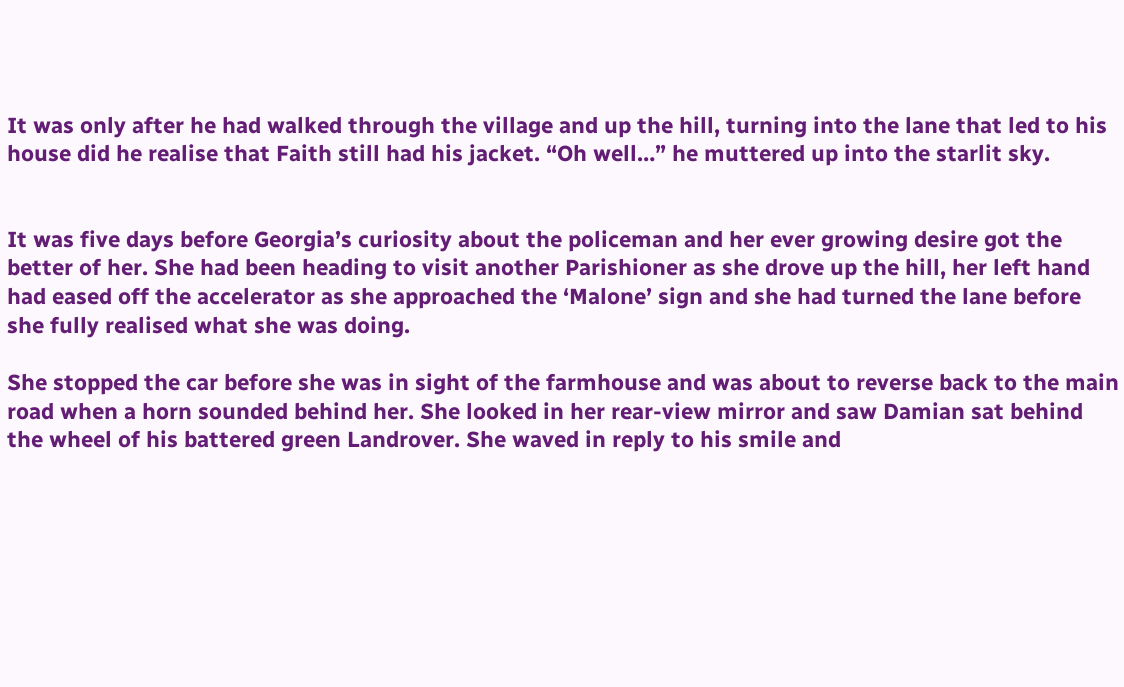It was only after he had walked through the village and up the hill, turning into the lane that led to his house did he realise that Faith still had his jacket. “Oh well…” he muttered up into the starlit sky.


It was five days before Georgia’s curiosity about the policeman and her ever growing desire got the better of her. She had been heading to visit another Parishioner as she drove up the hill, her left hand had eased off the accelerator as she approached the ‘Malone’ sign and she had turned the lane before she fully realised what she was doing.

She stopped the car before she was in sight of the farmhouse and was about to reverse back to the main road when a horn sounded behind her. She looked in her rear-view mirror and saw Damian sat behind the wheel of his battered green Landrover. She waved in reply to his smile and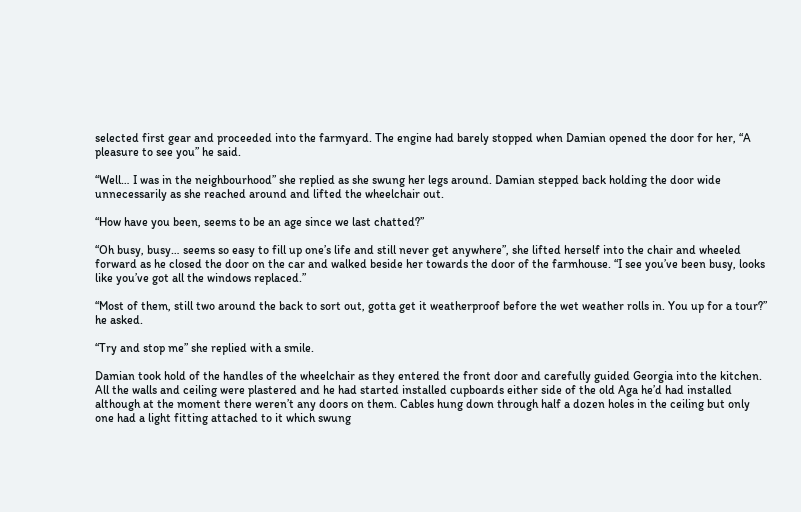selected first gear and proceeded into the farmyard. The engine had barely stopped when Damian opened the door for her, “A pleasure to see you” he said.

“Well… I was in the neighbourhood” she replied as she swung her legs around. Damian stepped back holding the door wide unnecessarily as she reached around and lifted the wheelchair out.

“How have you been, seems to be an age since we last chatted?”

“Oh busy, busy… seems so easy to fill up one’s life and still never get anywhere”, she lifted herself into the chair and wheeled forward as he closed the door on the car and walked beside her towards the door of the farmhouse. “I see you’ve been busy, looks like you’ve got all the windows replaced.”

“Most of them, still two around the back to sort out, gotta get it weatherproof before the wet weather rolls in. You up for a tour?” he asked.

“Try and stop me” she replied with a smile.

Damian took hold of the handles of the wheelchair as they entered the front door and carefully guided Georgia into the kitchen. All the walls and ceiling were plastered and he had started installed cupboards either side of the old Aga he’d had installed although at the moment there weren’t any doors on them. Cables hung down through half a dozen holes in the ceiling but only one had a light fitting attached to it which swung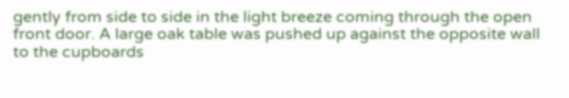gently from side to side in the light breeze coming through the open front door. A large oak table was pushed up against the opposite wall to the cupboards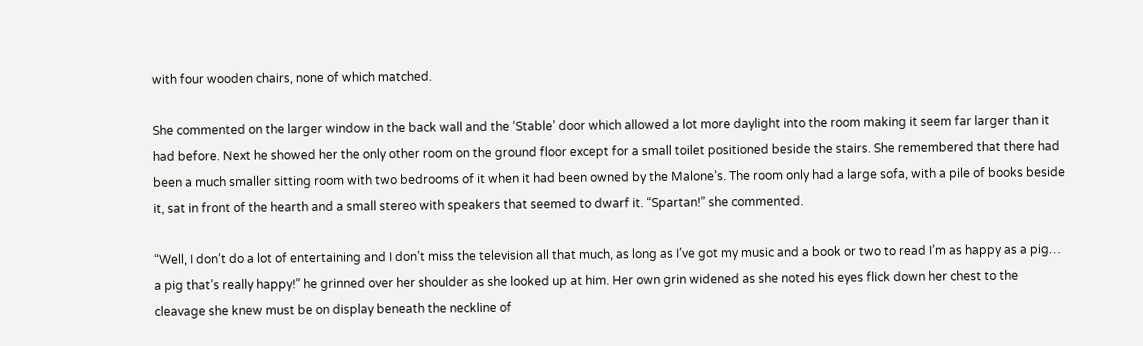with four wooden chairs, none of which matched.

She commented on the larger window in the back wall and the ‘Stable’ door which allowed a lot more daylight into the room making it seem far larger than it had before. Next he showed her the only other room on the ground floor except for a small toilet positioned beside the stairs. She remembered that there had been a much smaller sitting room with two bedrooms of it when it had been owned by the Malone’s. The room only had a large sofa, with a pile of books beside it, sat in front of the hearth and a small stereo with speakers that seemed to dwarf it. “Spartan!” she commented.

“Well, I don’t do a lot of entertaining and I don’t miss the television all that much, as long as I’ve got my music and a book or two to read I’m as happy as a pig… a pig that’s really happy!” he grinned over her shoulder as she looked up at him. Her own grin widened as she noted his eyes flick down her chest to the cleavage she knew must be on display beneath the neckline of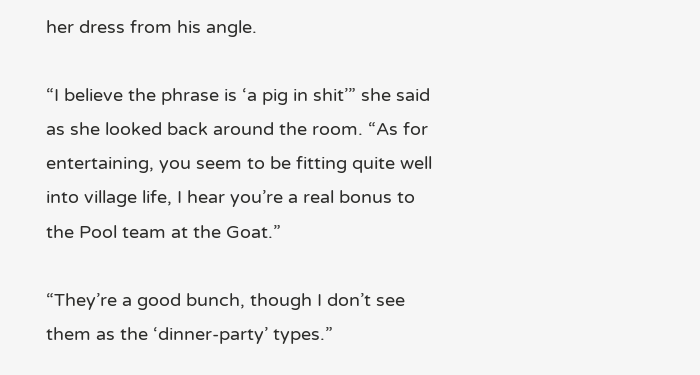her dress from his angle.

“I believe the phrase is ‘a pig in shit’” she said as she looked back around the room. “As for entertaining, you seem to be fitting quite well into village life, I hear you’re a real bonus to the Pool team at the Goat.”

“They’re a good bunch, though I don’t see them as the ‘dinner-party’ types.”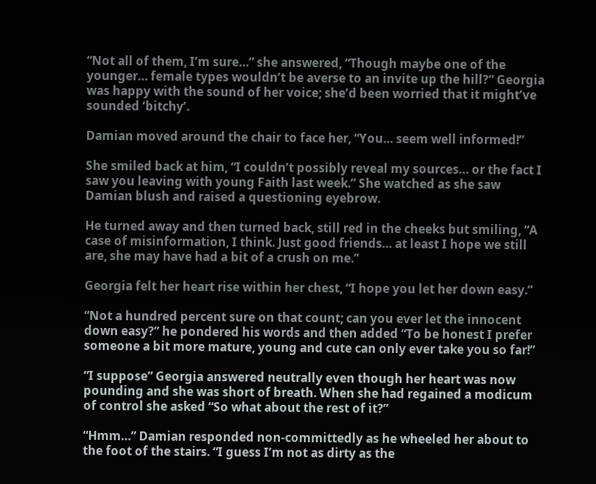“Not all of them, I’m sure…” she answered, “Though maybe one of the younger… female types wouldn’t be averse to an invite up the hill?” Georgia was happy with the sound of her voice; she’d been worried that it might’ve sounded ‘bitchy’.

Damian moved around the chair to face her, “You… seem well informed!”

She smiled back at him, “I couldn’t possibly reveal my sources… or the fact I saw you leaving with young Faith last week.” She watched as she saw Damian blush and raised a questioning eyebrow.

He turned away and then turned back, still red in the cheeks but smiling, “A case of misinformation, I think. Just good friends… at least I hope we still are, she may have had a bit of a crush on me.”

Georgia felt her heart rise within her chest, “I hope you let her down easy.”

“Not a hundred percent sure on that count; can you ever let the innocent down easy?” he pondered his words and then added “To be honest I prefer someone a bit more mature, young and cute can only ever take you so far!”

“I suppose” Georgia answered neutrally even though her heart was now pounding and she was short of breath. When she had regained a modicum of control she asked “So what about the rest of it?”

“Hmm…” Damian responded non-committedly as he wheeled her about to the foot of the stairs. “I guess I’m not as dirty as the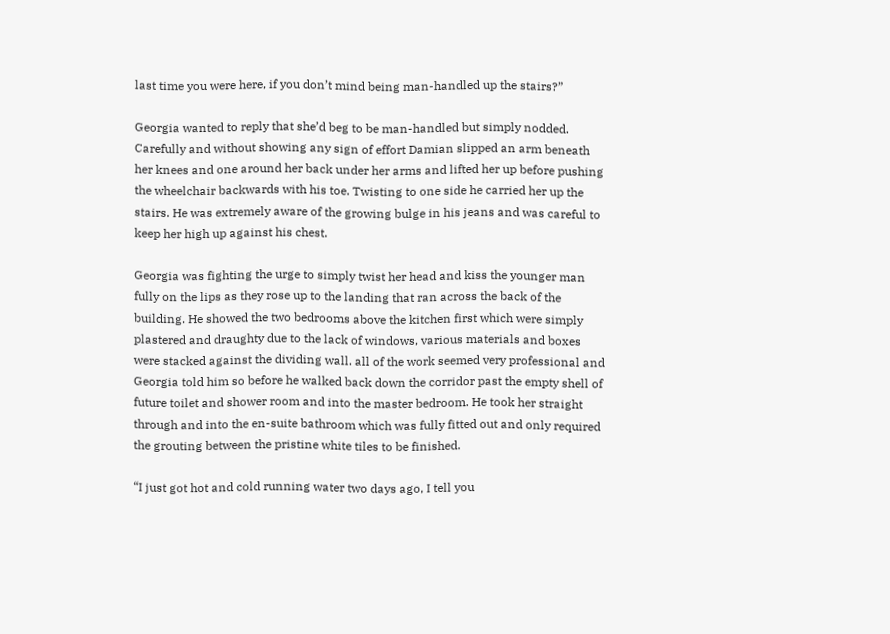last time you were here, if you don’t mind being man-handled up the stairs?”

Georgia wanted to reply that she’d beg to be man-handled but simply nodded. Carefully and without showing any sign of effort Damian slipped an arm beneath her knees and one around her back under her arms and lifted her up before pushing the wheelchair backwards with his toe. Twisting to one side he carried her up the stairs. He was extremely aware of the growing bulge in his jeans and was careful to keep her high up against his chest.

Georgia was fighting the urge to simply twist her head and kiss the younger man fully on the lips as they rose up to the landing that ran across the back of the building. He showed the two bedrooms above the kitchen first which were simply plastered and draughty due to the lack of windows, various materials and boxes were stacked against the dividing wall. all of the work seemed very professional and Georgia told him so before he walked back down the corridor past the empty shell of  future toilet and shower room and into the master bedroom. He took her straight through and into the en-suite bathroom which was fully fitted out and only required the grouting between the pristine white tiles to be finished.

“I just got hot and cold running water two days ago, I tell you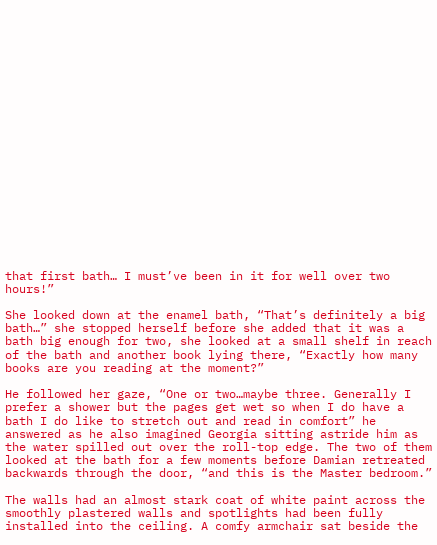that first bath… I must’ve been in it for well over two hours!”

She looked down at the enamel bath, “That’s definitely a big bath…” she stopped herself before she added that it was a bath big enough for two, she looked at a small shelf in reach of the bath and another book lying there, “Exactly how many books are you reading at the moment?”

He followed her gaze, “One or two…maybe three. Generally I prefer a shower but the pages get wet so when I do have a bath I do like to stretch out and read in comfort” he answered as he also imagined Georgia sitting astride him as the water spilled out over the roll-top edge. The two of them looked at the bath for a few moments before Damian retreated backwards through the door, “and this is the Master bedroom.”

The walls had an almost stark coat of white paint across the smoothly plastered walls and spotlights had been fully installed into the ceiling. A comfy armchair sat beside the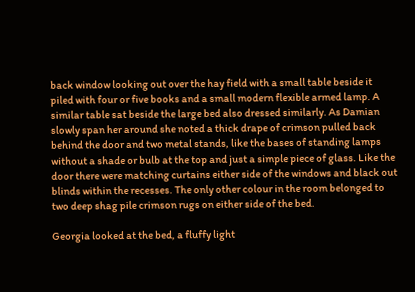back window looking out over the hay field with a small table beside it piled with four or five books and a small modern flexible armed lamp. A similar table sat beside the large bed also dressed similarly. As Damian slowly span her around she noted a thick drape of crimson pulled back behind the door and two metal stands, like the bases of standing lamps without a shade or bulb at the top and just a simple piece of glass. Like the door there were matching curtains either side of the windows and black out blinds within the recesses. The only other colour in the room belonged to two deep shag pile crimson rugs on either side of the bed.

Georgia looked at the bed, a fluffy light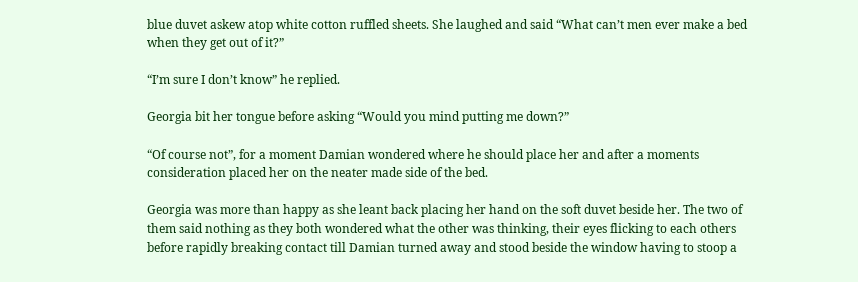blue duvet askew atop white cotton ruffled sheets. She laughed and said “What can’t men ever make a bed when they get out of it?”

“I’m sure I don’t know” he replied.

Georgia bit her tongue before asking “Would you mind putting me down?”

“Of course not”, for a moment Damian wondered where he should place her and after a moments consideration placed her on the neater made side of the bed.

Georgia was more than happy as she leant back placing her hand on the soft duvet beside her. The two of them said nothing as they both wondered what the other was thinking, their eyes flicking to each others before rapidly breaking contact till Damian turned away and stood beside the window having to stoop a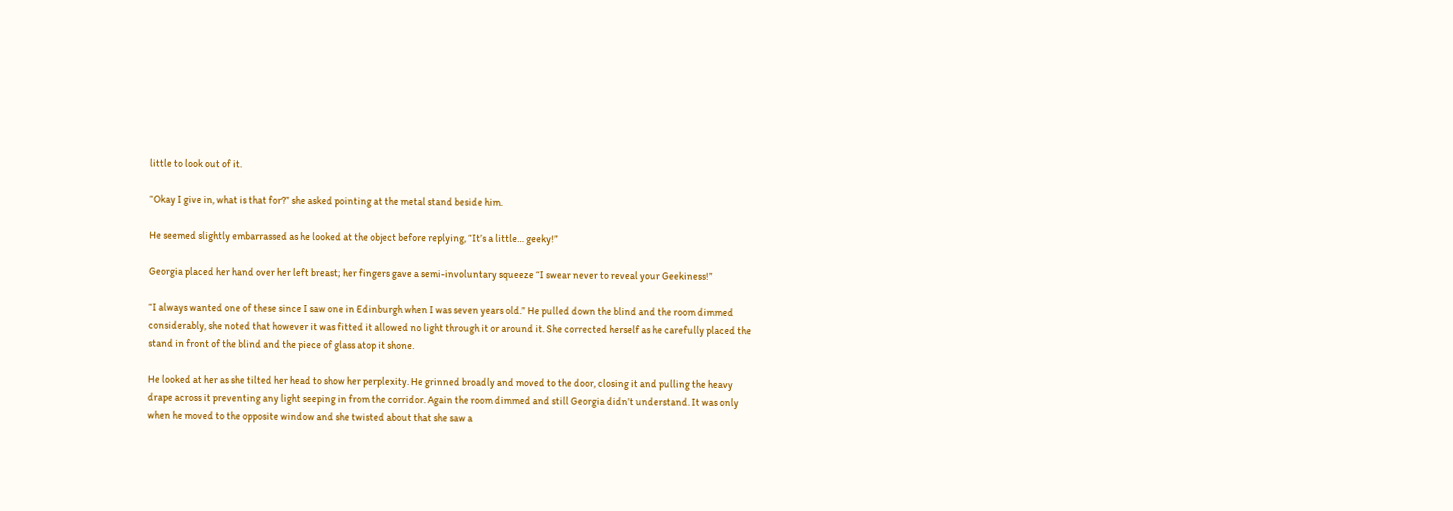little to look out of it.

“Okay I give in, what is that for?” she asked pointing at the metal stand beside him.

He seemed slightly embarrassed as he looked at the object before replying, “It’s a little… geeky!”

Georgia placed her hand over her left breast; her fingers gave a semi-involuntary squeeze “I swear never to reveal your Geekiness!”

“I always wanted one of these since I saw one in Edinburgh when I was seven years old.” He pulled down the blind and the room dimmed considerably, she noted that however it was fitted it allowed no light through it or around it. She corrected herself as he carefully placed the stand in front of the blind and the piece of glass atop it shone.

He looked at her as she tilted her head to show her perplexity. He grinned broadly and moved to the door, closing it and pulling the heavy drape across it preventing any light seeping in from the corridor. Again the room dimmed and still Georgia didn’t understand. It was only when he moved to the opposite window and she twisted about that she saw a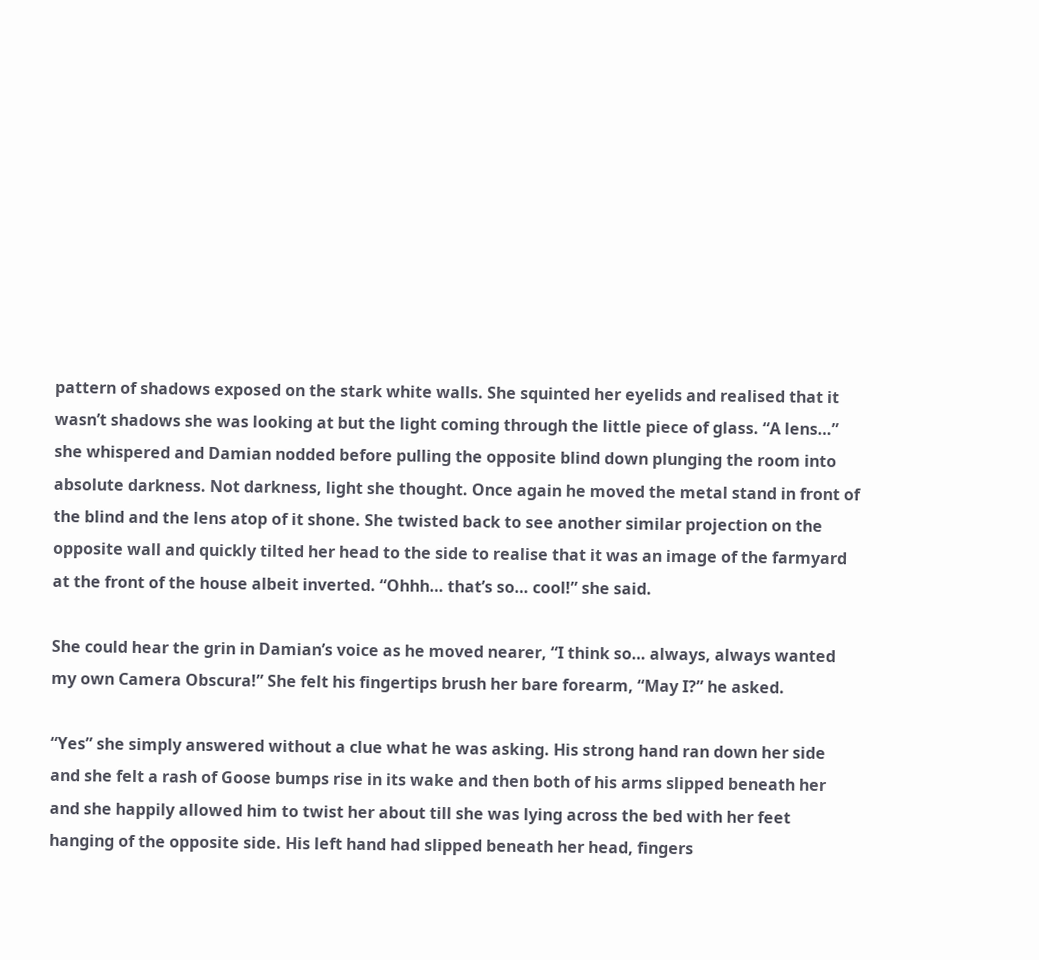pattern of shadows exposed on the stark white walls. She squinted her eyelids and realised that it wasn’t shadows she was looking at but the light coming through the little piece of glass. “A lens…” she whispered and Damian nodded before pulling the opposite blind down plunging the room into absolute darkness. Not darkness, light she thought. Once again he moved the metal stand in front of the blind and the lens atop of it shone. She twisted back to see another similar projection on the opposite wall and quickly tilted her head to the side to realise that it was an image of the farmyard at the front of the house albeit inverted. “Ohhh… that’s so… cool!” she said.

She could hear the grin in Damian’s voice as he moved nearer, “I think so… always, always wanted my own Camera Obscura!” She felt his fingertips brush her bare forearm, “May I?” he asked.

“Yes” she simply answered without a clue what he was asking. His strong hand ran down her side and she felt a rash of Goose bumps rise in its wake and then both of his arms slipped beneath her and she happily allowed him to twist her about till she was lying across the bed with her feet hanging of the opposite side. His left hand had slipped beneath her head, fingers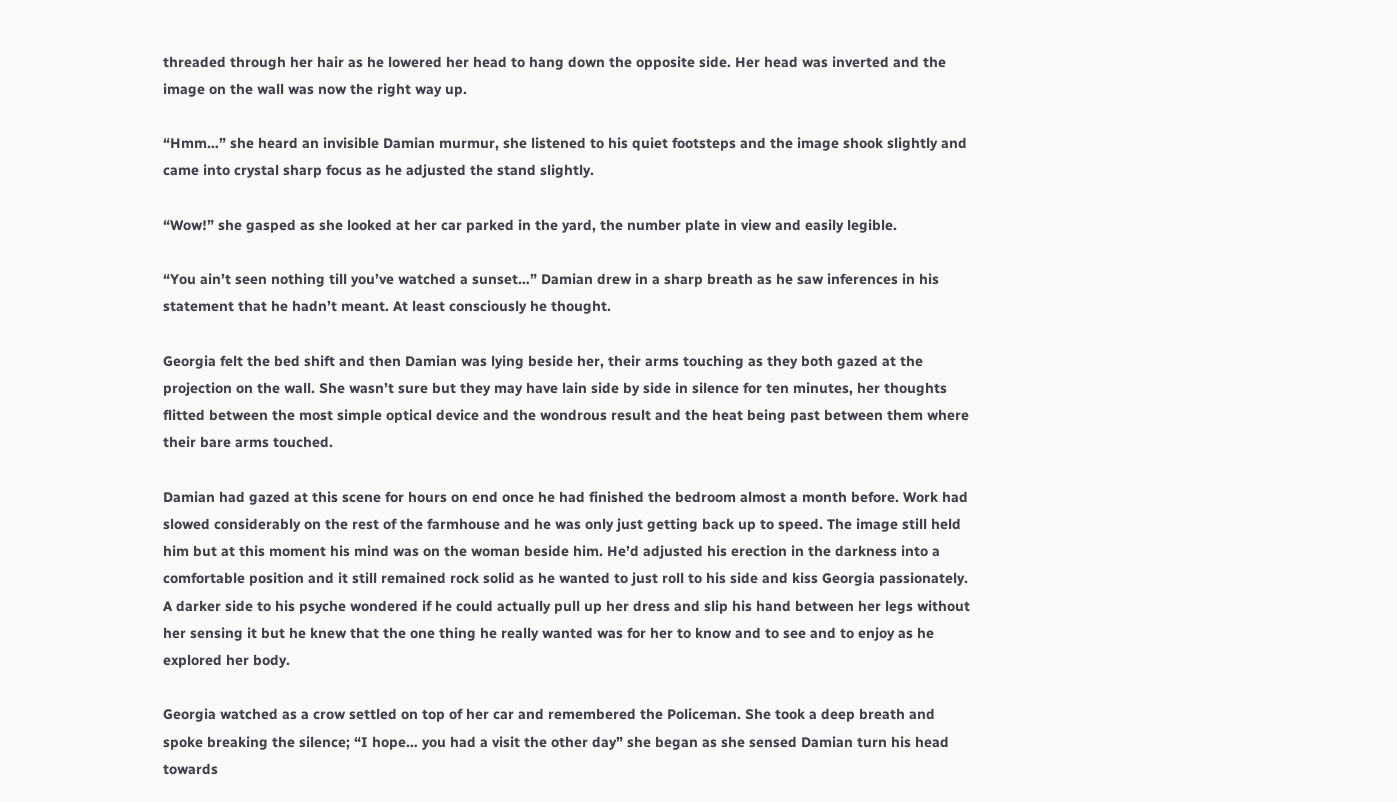threaded through her hair as he lowered her head to hang down the opposite side. Her head was inverted and the image on the wall was now the right way up.

“Hmm…” she heard an invisible Damian murmur, she listened to his quiet footsteps and the image shook slightly and came into crystal sharp focus as he adjusted the stand slightly.

“Wow!” she gasped as she looked at her car parked in the yard, the number plate in view and easily legible.

“You ain’t seen nothing till you’ve watched a sunset…” Damian drew in a sharp breath as he saw inferences in his statement that he hadn’t meant. At least consciously he thought.

Georgia felt the bed shift and then Damian was lying beside her, their arms touching as they both gazed at the projection on the wall. She wasn’t sure but they may have lain side by side in silence for ten minutes, her thoughts flitted between the most simple optical device and the wondrous result and the heat being past between them where their bare arms touched.

Damian had gazed at this scene for hours on end once he had finished the bedroom almost a month before. Work had slowed considerably on the rest of the farmhouse and he was only just getting back up to speed. The image still held him but at this moment his mind was on the woman beside him. He’d adjusted his erection in the darkness into a comfortable position and it still remained rock solid as he wanted to just roll to his side and kiss Georgia passionately. A darker side to his psyche wondered if he could actually pull up her dress and slip his hand between her legs without her sensing it but he knew that the one thing he really wanted was for her to know and to see and to enjoy as he explored her body.

Georgia watched as a crow settled on top of her car and remembered the Policeman. She took a deep breath and spoke breaking the silence; “I hope… you had a visit the other day” she began as she sensed Damian turn his head towards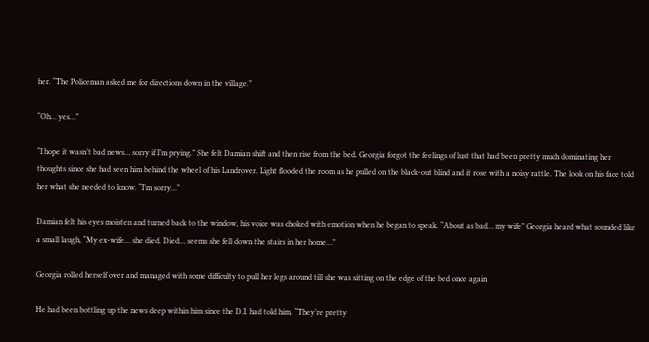her. “The Policeman asked me for directions down in the village.”

“Oh… yes…”

“I hope it wasn’t bad news… sorry if I’m prying.” She felt Damian shift and then rise from the bed. Georgia forgot the feelings of lust that had been pretty much dominating her thoughts since she had seen him behind the wheel of his Landrover. Light flooded the room as he pulled on the black-out blind and it rose with a noisy rattle. The look on his face told her what she needed to know. “I’m sorry…”

Damian felt his eyes moisten and turned back to the window, his voice was choked with emotion when he began to speak. “About as bad… my wife” Georgia heard what sounded like a small laugh, “My ex-wife… she died. Died… seems she fell down the stairs in her home…”

Georgia rolled herself over and managed with some difficulty to pull her legs around till she was sitting on the edge of the bed once again

He had been bottling up the news deep within him since the D.I. had told him. “They’re pretty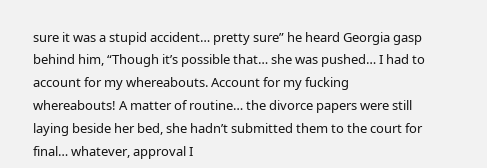sure it was a stupid accident… pretty sure” he heard Georgia gasp behind him, “Though it’s possible that… she was pushed… I had to account for my whereabouts. Account for my fucking whereabouts! A matter of routine… the divorce papers were still laying beside her bed, she hadn’t submitted them to the court for final… whatever, approval I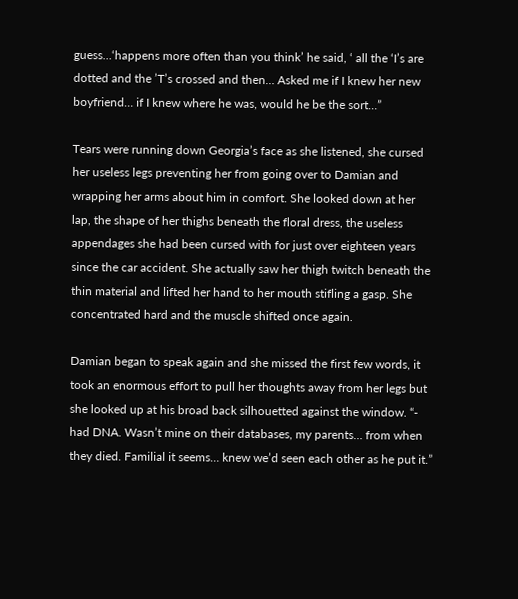guess…‘happens more often than you think’ he said, ‘ all the ‘I’s are dotted and the ’T’s crossed and then… Asked me if I knew her new boyfriend… if I knew where he was, would he be the sort…”

Tears were running down Georgia’s face as she listened, she cursed her useless legs preventing her from going over to Damian and wrapping her arms about him in comfort. She looked down at her lap, the shape of her thighs beneath the floral dress, the useless appendages she had been cursed with for just over eighteen years since the car accident. She actually saw her thigh twitch beneath the thin material and lifted her hand to her mouth stifling a gasp. She concentrated hard and the muscle shifted once again.

Damian began to speak again and she missed the first few words, it took an enormous effort to pull her thoughts away from her legs but she looked up at his broad back silhouetted against the window. “- had DNA. Wasn’t mine on their databases, my parents… from when they died. Familial it seems… knew we’d seen each other as he put it.”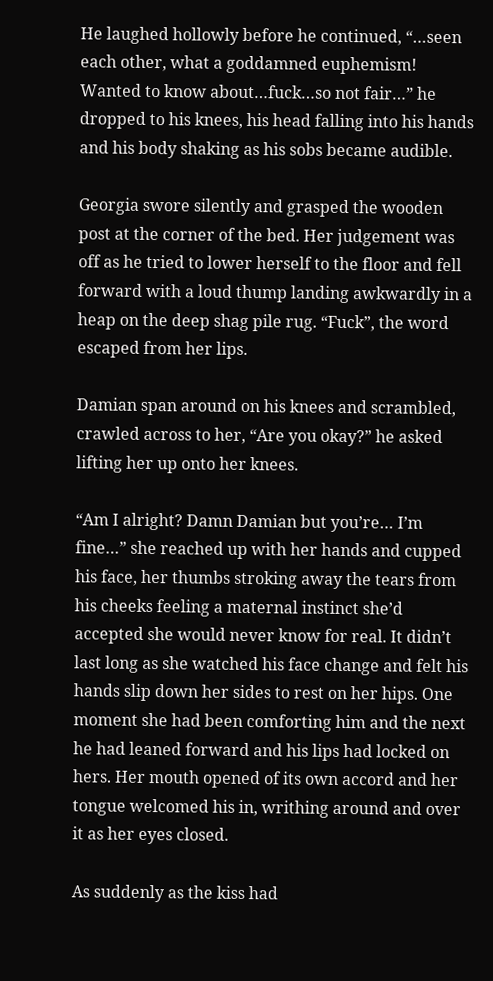He laughed hollowly before he continued, “…seen each other, what a goddamned euphemism! Wanted to know about…fuck…so not fair…” he dropped to his knees, his head falling into his hands and his body shaking as his sobs became audible.

Georgia swore silently and grasped the wooden post at the corner of the bed. Her judgement was off as he tried to lower herself to the floor and fell forward with a loud thump landing awkwardly in a heap on the deep shag pile rug. “Fuck”, the word escaped from her lips.

Damian span around on his knees and scrambled, crawled across to her, “Are you okay?” he asked lifting her up onto her knees.

“Am I alright? Damn Damian but you’re… I’m fine…” she reached up with her hands and cupped his face, her thumbs stroking away the tears from his cheeks feeling a maternal instinct she’d accepted she would never know for real. It didn’t last long as she watched his face change and felt his hands slip down her sides to rest on her hips. One moment she had been comforting him and the next he had leaned forward and his lips had locked on hers. Her mouth opened of its own accord and her tongue welcomed his in, writhing around and over it as her eyes closed.

As suddenly as the kiss had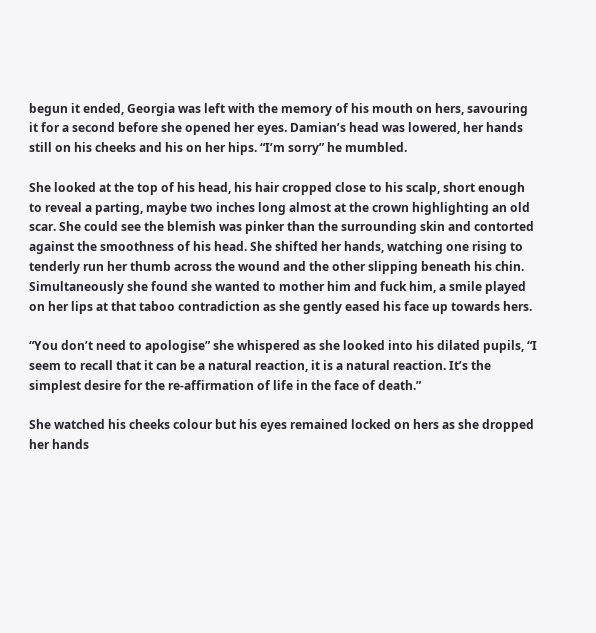begun it ended, Georgia was left with the memory of his mouth on hers, savouring it for a second before she opened her eyes. Damian’s head was lowered, her hands still on his cheeks and his on her hips. “I’m sorry” he mumbled.

She looked at the top of his head, his hair cropped close to his scalp, short enough to reveal a parting, maybe two inches long almost at the crown highlighting an old scar. She could see the blemish was pinker than the surrounding skin and contorted against the smoothness of his head. She shifted her hands, watching one rising to tenderly run her thumb across the wound and the other slipping beneath his chin. Simultaneously she found she wanted to mother him and fuck him, a smile played on her lips at that taboo contradiction as she gently eased his face up towards hers.

“You don’t need to apologise” she whispered as she looked into his dilated pupils, “I seem to recall that it can be a natural reaction, it is a natural reaction. It’s the simplest desire for the re-affirmation of life in the face of death.”

She watched his cheeks colour but his eyes remained locked on hers as she dropped her hands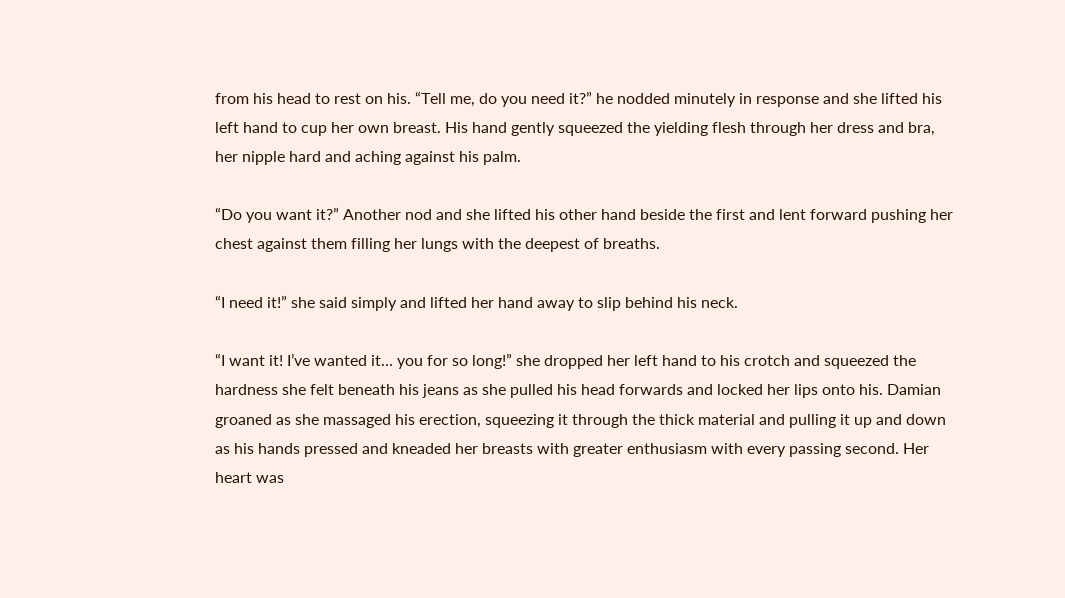from his head to rest on his. “Tell me, do you need it?” he nodded minutely in response and she lifted his left hand to cup her own breast. His hand gently squeezed the yielding flesh through her dress and bra, her nipple hard and aching against his palm.

“Do you want it?” Another nod and she lifted his other hand beside the first and lent forward pushing her chest against them filling her lungs with the deepest of breaths.

“I need it!” she said simply and lifted her hand away to slip behind his neck.

“I want it! I’ve wanted it… you for so long!” she dropped her left hand to his crotch and squeezed the hardness she felt beneath his jeans as she pulled his head forwards and locked her lips onto his. Damian groaned as she massaged his erection, squeezing it through the thick material and pulling it up and down as his hands pressed and kneaded her breasts with greater enthusiasm with every passing second. Her heart was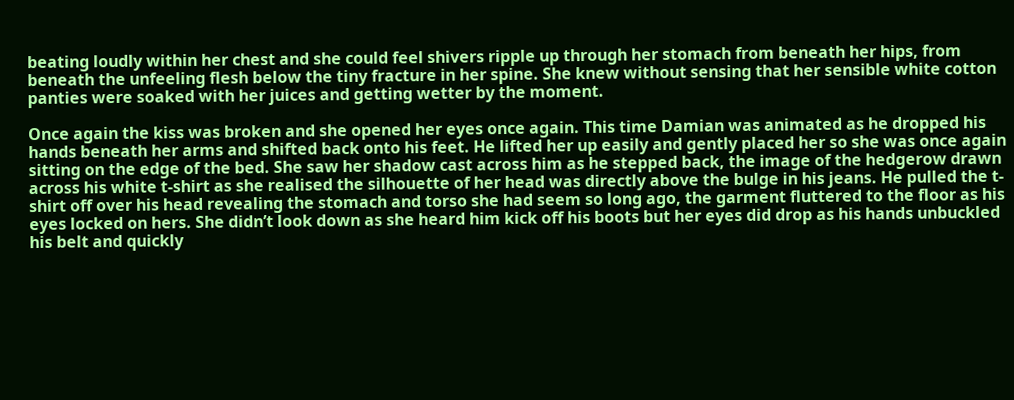beating loudly within her chest and she could feel shivers ripple up through her stomach from beneath her hips, from beneath the unfeeling flesh below the tiny fracture in her spine. She knew without sensing that her sensible white cotton panties were soaked with her juices and getting wetter by the moment.

Once again the kiss was broken and she opened her eyes once again. This time Damian was animated as he dropped his hands beneath her arms and shifted back onto his feet. He lifted her up easily and gently placed her so she was once again sitting on the edge of the bed. She saw her shadow cast across him as he stepped back, the image of the hedgerow drawn across his white t-shirt as she realised the silhouette of her head was directly above the bulge in his jeans. He pulled the t-shirt off over his head revealing the stomach and torso she had seem so long ago, the garment fluttered to the floor as his eyes locked on hers. She didn’t look down as she heard him kick off his boots but her eyes did drop as his hands unbuckled his belt and quickly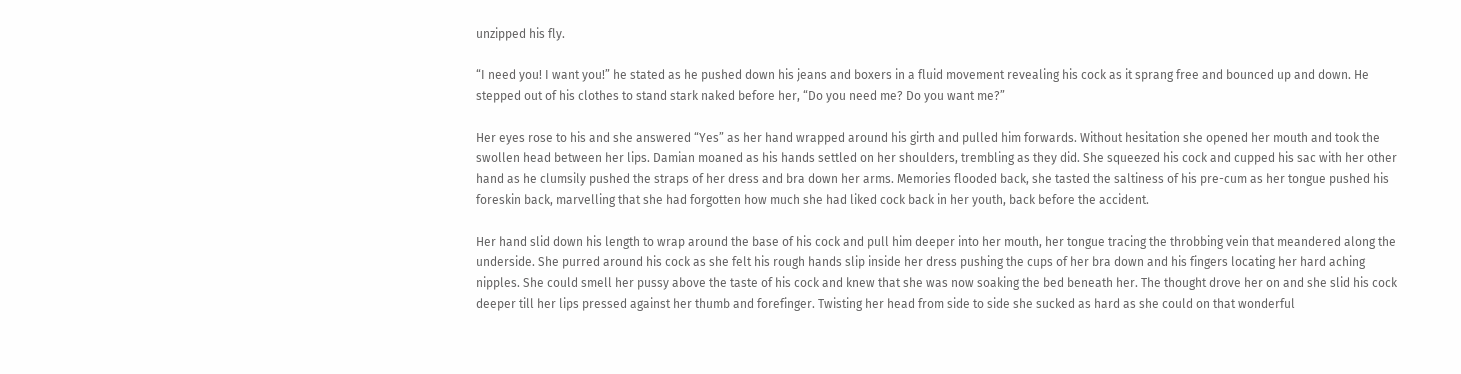unzipped his fly.

“I need you! I want you!” he stated as he pushed down his jeans and boxers in a fluid movement revealing his cock as it sprang free and bounced up and down. He stepped out of his clothes to stand stark naked before her, “Do you need me? Do you want me?”

Her eyes rose to his and she answered “Yes” as her hand wrapped around his girth and pulled him forwards. Without hesitation she opened her mouth and took the swollen head between her lips. Damian moaned as his hands settled on her shoulders, trembling as they did. She squeezed his cock and cupped his sac with her other hand as he clumsily pushed the straps of her dress and bra down her arms. Memories flooded back, she tasted the saltiness of his pre-cum as her tongue pushed his foreskin back, marvelling that she had forgotten how much she had liked cock back in her youth, back before the accident.

Her hand slid down his length to wrap around the base of his cock and pull him deeper into her mouth, her tongue tracing the throbbing vein that meandered along the underside. She purred around his cock as she felt his rough hands slip inside her dress pushing the cups of her bra down and his fingers locating her hard aching nipples. She could smell her pussy above the taste of his cock and knew that she was now soaking the bed beneath her. The thought drove her on and she slid his cock deeper till her lips pressed against her thumb and forefinger. Twisting her head from side to side she sucked as hard as she could on that wonderful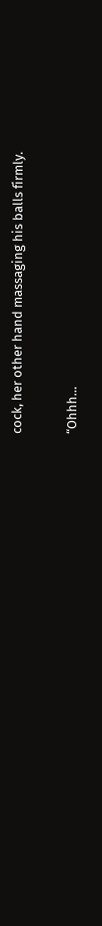cock, her other hand massaging his balls firmly.

“Ohhh…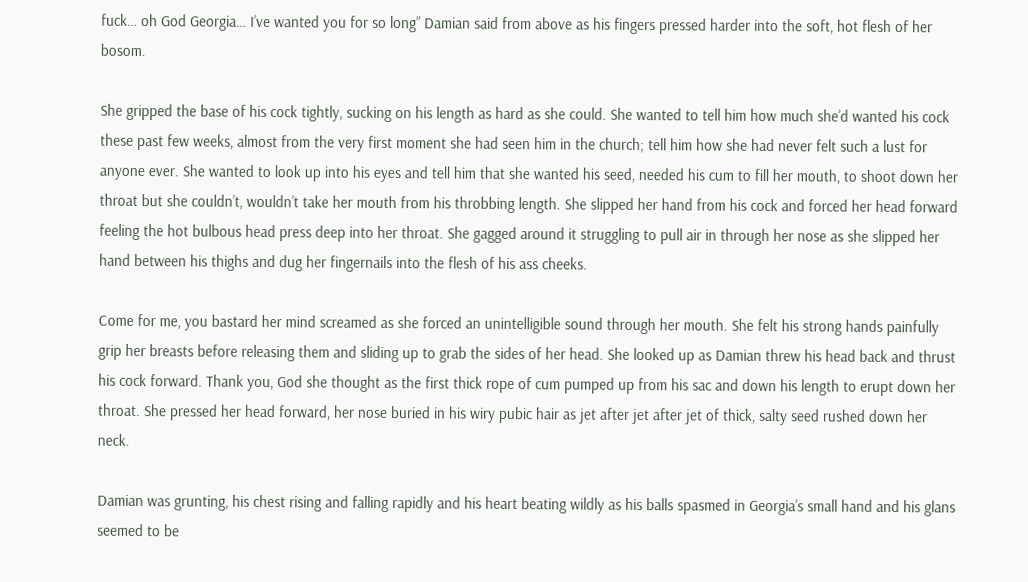fuck… oh God Georgia… I’ve wanted you for so long” Damian said from above as his fingers pressed harder into the soft, hot flesh of her bosom.

She gripped the base of his cock tightly, sucking on his length as hard as she could. She wanted to tell him how much she’d wanted his cock these past few weeks, almost from the very first moment she had seen him in the church; tell him how she had never felt such a lust for anyone ever. She wanted to look up into his eyes and tell him that she wanted his seed, needed his cum to fill her mouth, to shoot down her throat but she couldn’t, wouldn’t take her mouth from his throbbing length. She slipped her hand from his cock and forced her head forward feeling the hot bulbous head press deep into her throat. She gagged around it struggling to pull air in through her nose as she slipped her hand between his thighs and dug her fingernails into the flesh of his ass cheeks.

Come for me, you bastard her mind screamed as she forced an unintelligible sound through her mouth. She felt his strong hands painfully grip her breasts before releasing them and sliding up to grab the sides of her head. She looked up as Damian threw his head back and thrust his cock forward. Thank you, God she thought as the first thick rope of cum pumped up from his sac and down his length to erupt down her throat. She pressed her head forward, her nose buried in his wiry pubic hair as jet after jet after jet of thick, salty seed rushed down her neck.

Damian was grunting, his chest rising and falling rapidly and his heart beating wildly as his balls spasmed in Georgia’s small hand and his glans seemed to be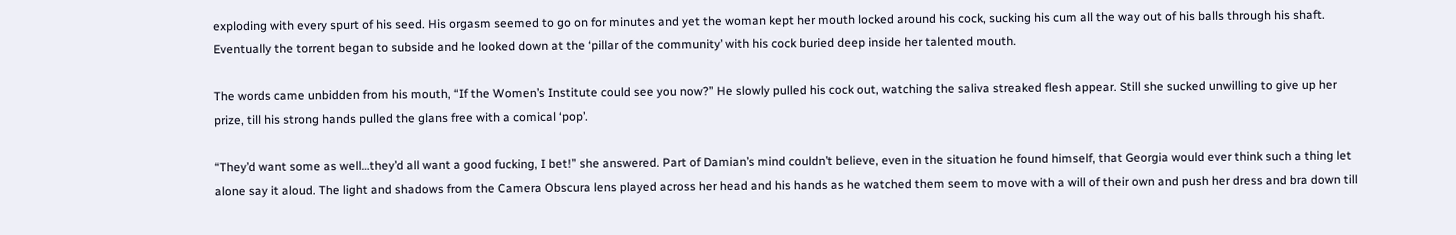exploding with every spurt of his seed. His orgasm seemed to go on for minutes and yet the woman kept her mouth locked around his cock, sucking his cum all the way out of his balls through his shaft. Eventually the torrent began to subside and he looked down at the ‘pillar of the community’ with his cock buried deep inside her talented mouth.

The words came unbidden from his mouth, “If the Women’s Institute could see you now?” He slowly pulled his cock out, watching the saliva streaked flesh appear. Still she sucked unwilling to give up her prize, till his strong hands pulled the glans free with a comical ‘pop’.

“They’d want some as well…they’d all want a good fucking, I bet!” she answered. Part of Damian’s mind couldn’t believe, even in the situation he found himself, that Georgia would ever think such a thing let alone say it aloud. The light and shadows from the Camera Obscura lens played across her head and his hands as he watched them seem to move with a will of their own and push her dress and bra down till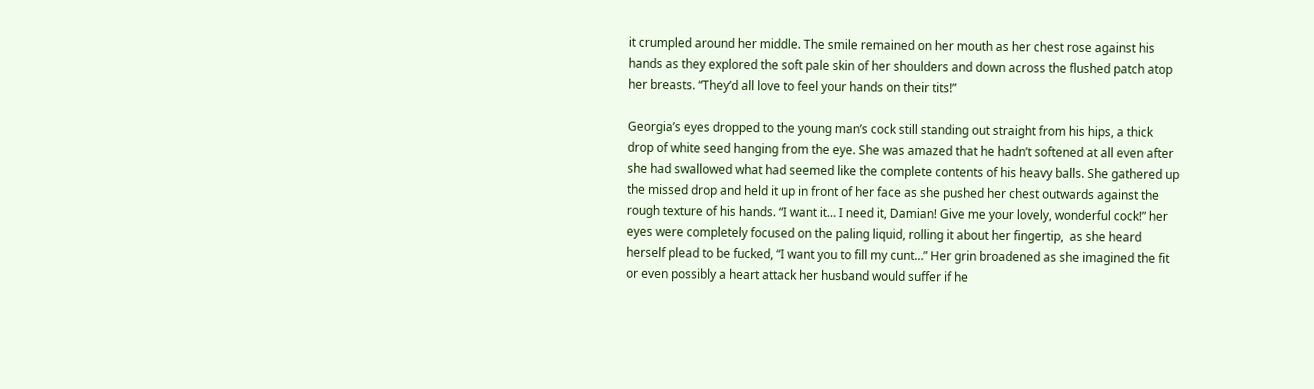it crumpled around her middle. The smile remained on her mouth as her chest rose against his hands as they explored the soft pale skin of her shoulders and down across the flushed patch atop her breasts. “They’d all love to feel your hands on their tits!”

Georgia’s eyes dropped to the young man’s cock still standing out straight from his hips, a thick drop of white seed hanging from the eye. She was amazed that he hadn’t softened at all even after she had swallowed what had seemed like the complete contents of his heavy balls. She gathered up the missed drop and held it up in front of her face as she pushed her chest outwards against the rough texture of his hands. “I want it… I need it, Damian! Give me your lovely, wonderful cock!” her eyes were completely focused on the paling liquid, rolling it about her fingertip,  as she heard herself plead to be fucked, “I want you to fill my cunt…” Her grin broadened as she imagined the fit or even possibly a heart attack her husband would suffer if he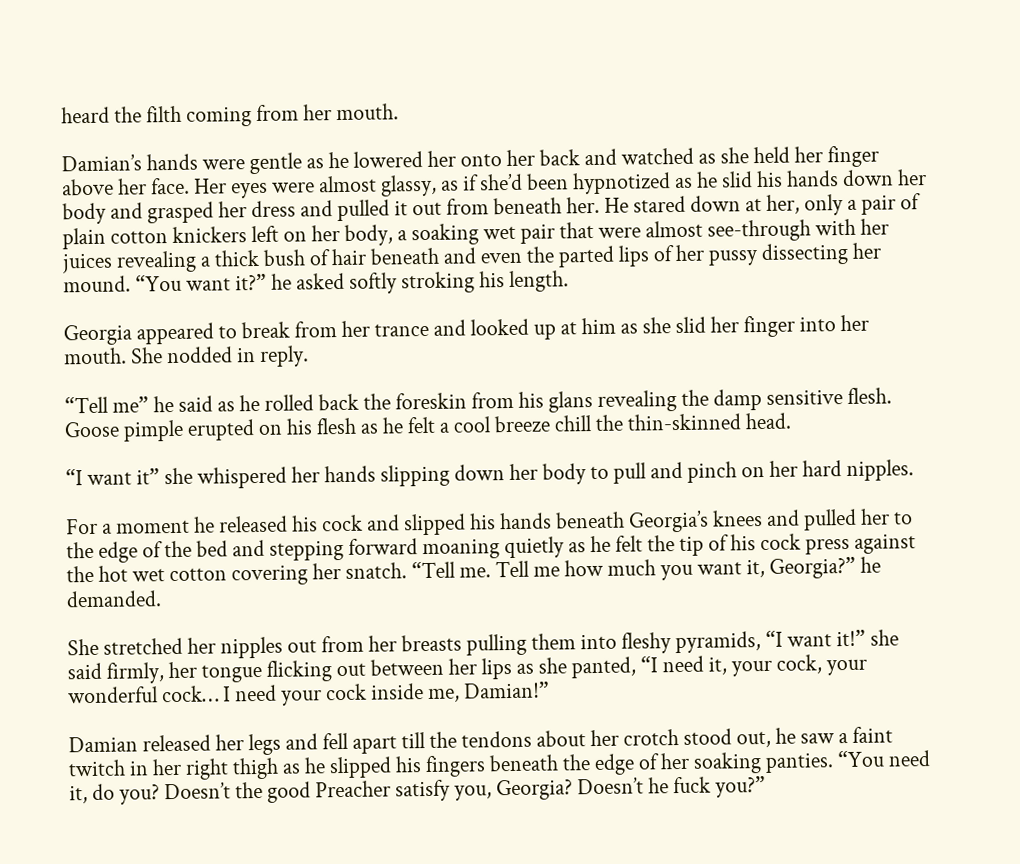heard the filth coming from her mouth.

Damian’s hands were gentle as he lowered her onto her back and watched as she held her finger above her face. Her eyes were almost glassy, as if she’d been hypnotized as he slid his hands down her body and grasped her dress and pulled it out from beneath her. He stared down at her, only a pair of plain cotton knickers left on her body, a soaking wet pair that were almost see-through with her juices revealing a thick bush of hair beneath and even the parted lips of her pussy dissecting her mound. “You want it?” he asked softly stroking his length.

Georgia appeared to break from her trance and looked up at him as she slid her finger into her mouth. She nodded in reply.

“Tell me” he said as he rolled back the foreskin from his glans revealing the damp sensitive flesh. Goose pimple erupted on his flesh as he felt a cool breeze chill the thin-skinned head.

“I want it” she whispered her hands slipping down her body to pull and pinch on her hard nipples.

For a moment he released his cock and slipped his hands beneath Georgia’s knees and pulled her to the edge of the bed and stepping forward moaning quietly as he felt the tip of his cock press against the hot wet cotton covering her snatch. “Tell me. Tell me how much you want it, Georgia?” he demanded.

She stretched her nipples out from her breasts pulling them into fleshy pyramids, “I want it!” she said firmly, her tongue flicking out between her lips as she panted, “I need it, your cock, your wonderful cock… I need your cock inside me, Damian!”

Damian released her legs and fell apart till the tendons about her crotch stood out, he saw a faint twitch in her right thigh as he slipped his fingers beneath the edge of her soaking panties. “You need it, do you? Doesn’t the good Preacher satisfy you, Georgia? Doesn’t he fuck you?”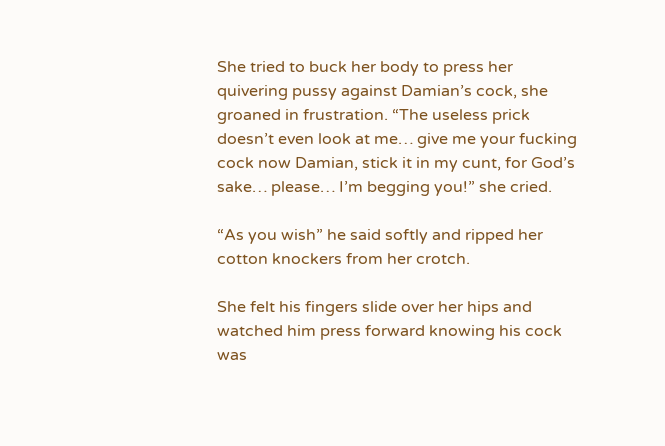She tried to buck her body to press her quivering pussy against Damian’s cock, she groaned in frustration. “The useless prick doesn’t even look at me… give me your fucking cock now Damian, stick it in my cunt, for God’s sake… please… I’m begging you!” she cried.

“As you wish” he said softly and ripped her cotton knockers from her crotch.

She felt his fingers slide over her hips and watched him press forward knowing his cock was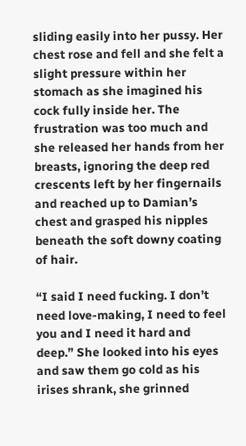sliding easily into her pussy. Her chest rose and fell and she felt a slight pressure within her stomach as she imagined his cock fully inside her. The frustration was too much and she released her hands from her breasts, ignoring the deep red crescents left by her fingernails and reached up to Damian’s chest and grasped his nipples beneath the soft downy coating of hair.

“I said I need fucking. I don’t need love-making, I need to feel you and I need it hard and deep.” She looked into his eyes and saw them go cold as his irises shrank, she grinned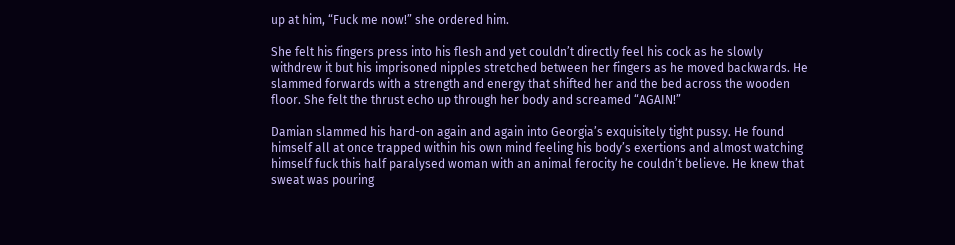up at him, “Fuck me now!” she ordered him.

She felt his fingers press into his flesh and yet couldn’t directly feel his cock as he slowly withdrew it but his imprisoned nipples stretched between her fingers as he moved backwards. He slammed forwards with a strength and energy that shifted her and the bed across the wooden floor. She felt the thrust echo up through her body and screamed “AGAIN!”

Damian slammed his hard-on again and again into Georgia’s exquisitely tight pussy. He found himself all at once trapped within his own mind feeling his body’s exertions and almost watching himself fuck this half paralysed woman with an animal ferocity he couldn’t believe. He knew that sweat was pouring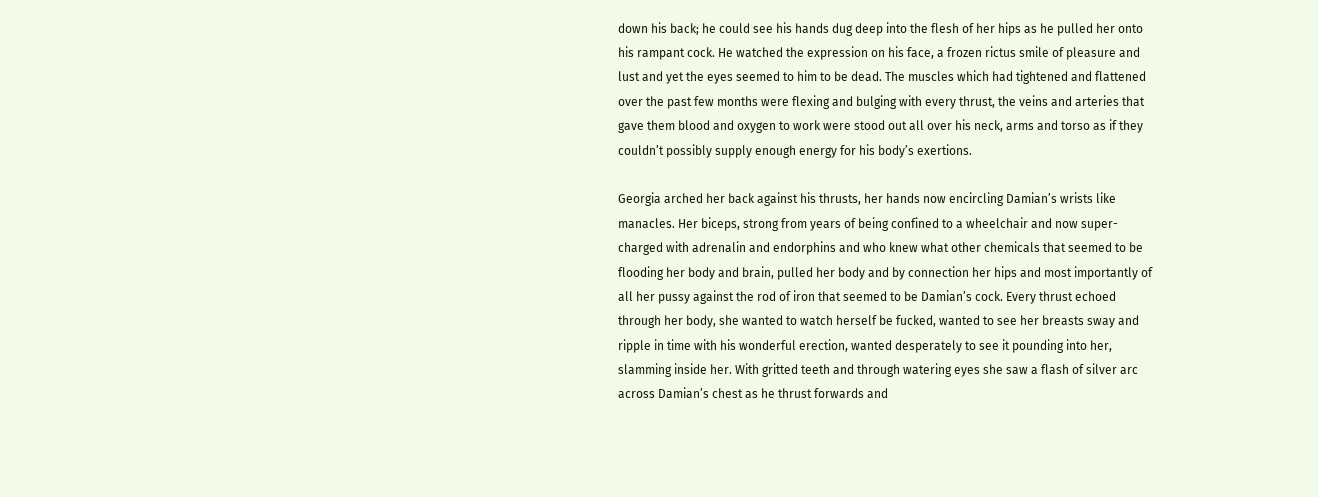down his back; he could see his hands dug deep into the flesh of her hips as he pulled her onto his rampant cock. He watched the expression on his face, a frozen rictus smile of pleasure and lust and yet the eyes seemed to him to be dead. The muscles which had tightened and flattened over the past few months were flexing and bulging with every thrust, the veins and arteries that gave them blood and oxygen to work were stood out all over his neck, arms and torso as if they couldn’t possibly supply enough energy for his body’s exertions.

Georgia arched her back against his thrusts, her hands now encircling Damian’s wrists like manacles. Her biceps, strong from years of being confined to a wheelchair and now super-charged with adrenalin and endorphins and who knew what other chemicals that seemed to be flooding her body and brain, pulled her body and by connection her hips and most importantly of all her pussy against the rod of iron that seemed to be Damian’s cock. Every thrust echoed through her body, she wanted to watch herself be fucked, wanted to see her breasts sway and ripple in time with his wonderful erection, wanted desperately to see it pounding into her, slamming inside her. With gritted teeth and through watering eyes she saw a flash of silver arc across Damian’s chest as he thrust forwards and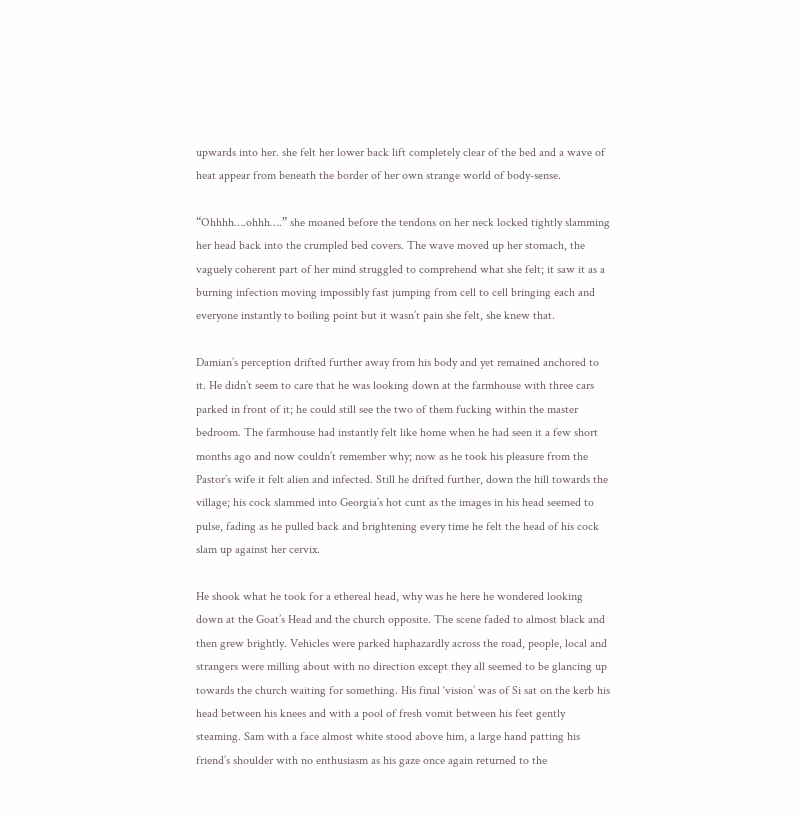upwards into her. she felt her lower back lift completely clear of the bed and a wave of heat appear from beneath the border of her own strange world of body-sense.

“Ohhhh….ohhh….” she moaned before the tendons on her neck locked tightly slamming her head back into the crumpled bed covers. The wave moved up her stomach, the vaguely coherent part of her mind struggled to comprehend what she felt; it saw it as a burning infection moving impossibly fast jumping from cell to cell bringing each and everyone instantly to boiling point but it wasn’t pain she felt, she knew that.

Damian’s perception drifted further away from his body and yet remained anchored to it. He didn’t seem to care that he was looking down at the farmhouse with three cars parked in front of it; he could still see the two of them fucking within the master bedroom. The farmhouse had instantly felt like home when he had seen it a few short months ago and now couldn’t remember why; now as he took his pleasure from the Pastor’s wife it felt alien and infected. Still he drifted further, down the hill towards the village; his cock slammed into Georgia’s hot cunt as the images in his head seemed to pulse, fading as he pulled back and brightening every time he felt the head of his cock slam up against her cervix.

He shook what he took for a ethereal head, why was he here he wondered looking down at the Goat’s Head and the church opposite. The scene faded to almost black and then grew brightly. Vehicles were parked haphazardly across the road, people, local and strangers were milling about with no direction except they all seemed to be glancing up towards the church waiting for something. His final ‘vision’ was of Si sat on the kerb his head between his knees and with a pool of fresh vomit between his feet gently steaming. Sam with a face almost white stood above him, a large hand patting his friend’s shoulder with no enthusiasm as his gaze once again returned to the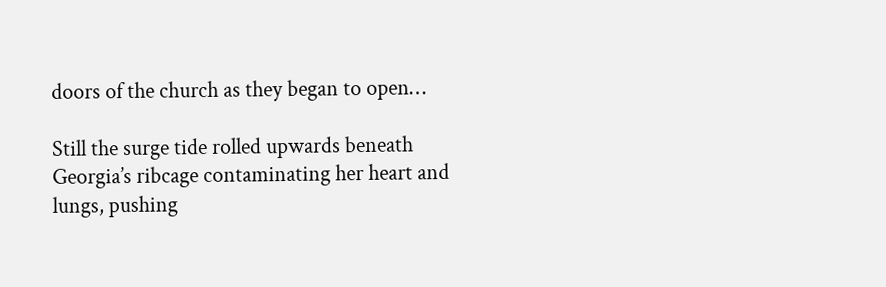doors of the church as they began to open…

Still the surge tide rolled upwards beneath Georgia’s ribcage contaminating her heart and lungs, pushing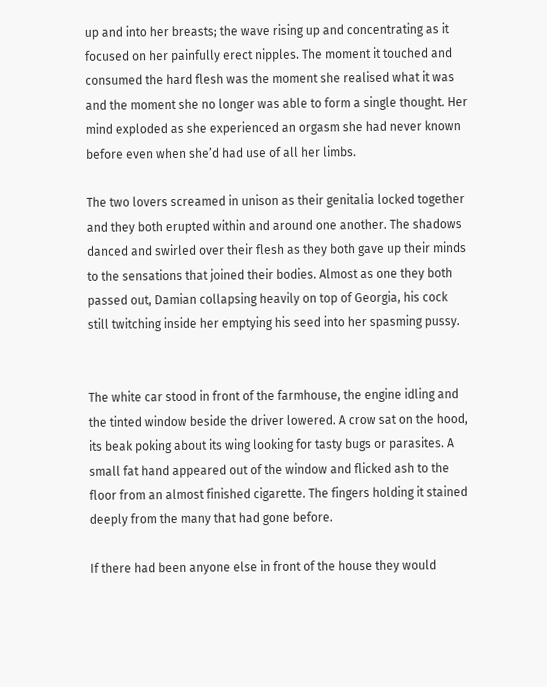up and into her breasts; the wave rising up and concentrating as it focused on her painfully erect nipples. The moment it touched and consumed the hard flesh was the moment she realised what it was and the moment she no longer was able to form a single thought. Her mind exploded as she experienced an orgasm she had never known before even when she’d had use of all her limbs.

The two lovers screamed in unison as their genitalia locked together and they both erupted within and around one another. The shadows danced and swirled over their flesh as they both gave up their minds to the sensations that joined their bodies. Almost as one they both passed out, Damian collapsing heavily on top of Georgia, his cock still twitching inside her emptying his seed into her spasming pussy.


The white car stood in front of the farmhouse, the engine idling and the tinted window beside the driver lowered. A crow sat on the hood, its beak poking about its wing looking for tasty bugs or parasites. A small fat hand appeared out of the window and flicked ash to the floor from an almost finished cigarette. The fingers holding it stained deeply from the many that had gone before.

If there had been anyone else in front of the house they would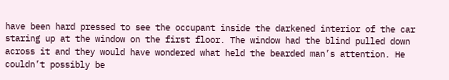have been hard pressed to see the occupant inside the darkened interior of the car staring up at the window on the first floor. The window had the blind pulled down across it and they would have wondered what held the bearded man’s attention. He couldn’t possibly be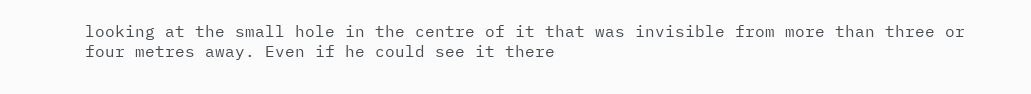looking at the small hole in the centre of it that was invisible from more than three or four metres away. Even if he could see it there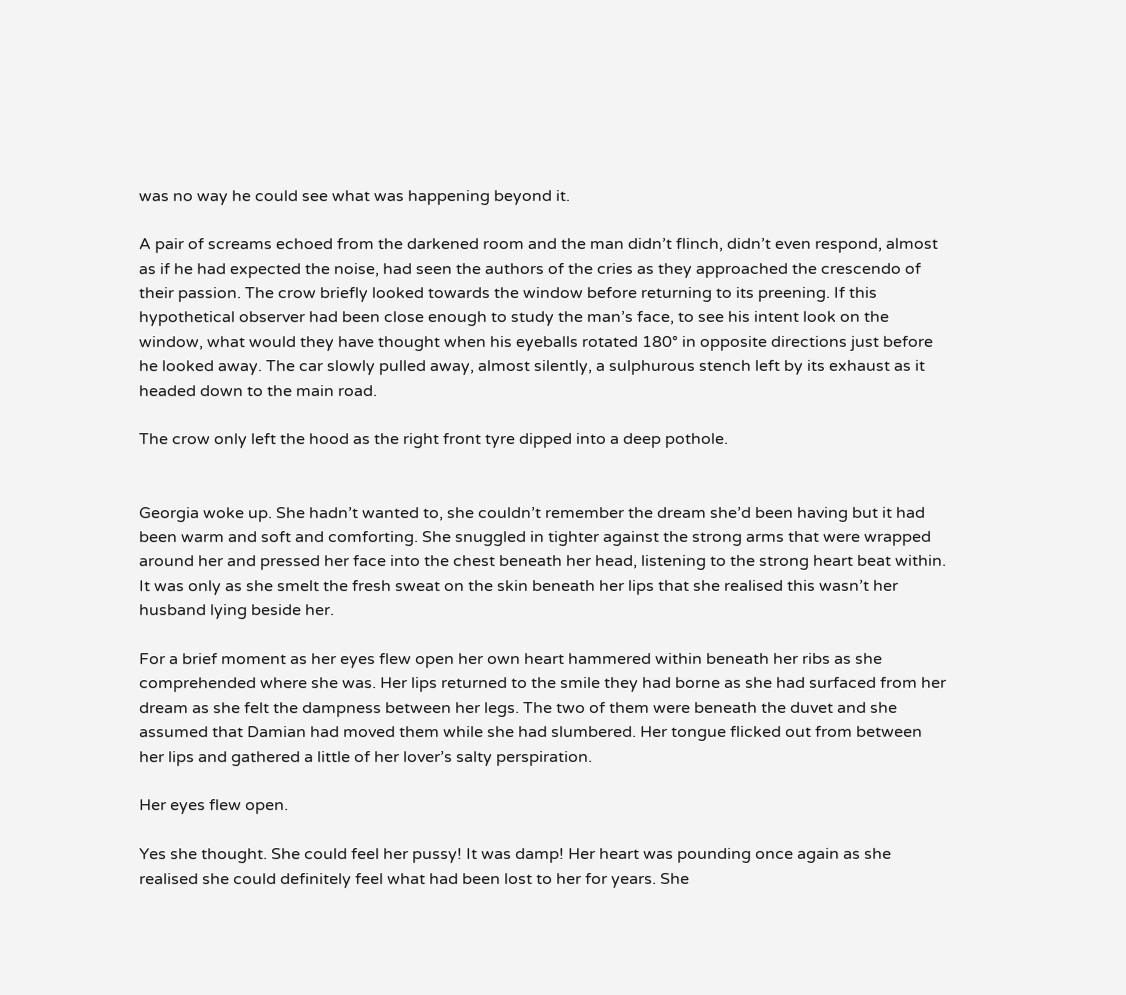was no way he could see what was happening beyond it.

A pair of screams echoed from the darkened room and the man didn’t flinch, didn’t even respond, almost as if he had expected the noise, had seen the authors of the cries as they approached the crescendo of their passion. The crow briefly looked towards the window before returning to its preening. If this hypothetical observer had been close enough to study the man’s face, to see his intent look on the window, what would they have thought when his eyeballs rotated 180° in opposite directions just before he looked away. The car slowly pulled away, almost silently, a sulphurous stench left by its exhaust as it headed down to the main road.

The crow only left the hood as the right front tyre dipped into a deep pothole.


Georgia woke up. She hadn’t wanted to, she couldn’t remember the dream she’d been having but it had been warm and soft and comforting. She snuggled in tighter against the strong arms that were wrapped around her and pressed her face into the chest beneath her head, listening to the strong heart beat within. It was only as she smelt the fresh sweat on the skin beneath her lips that she realised this wasn’t her husband lying beside her.

For a brief moment as her eyes flew open her own heart hammered within beneath her ribs as she comprehended where she was. Her lips returned to the smile they had borne as she had surfaced from her dream as she felt the dampness between her legs. The two of them were beneath the duvet and she assumed that Damian had moved them while she had slumbered. Her tongue flicked out from between her lips and gathered a little of her lover’s salty perspiration.

Her eyes flew open.

Yes she thought. She could feel her pussy! It was damp! Her heart was pounding once again as she realised she could definitely feel what had been lost to her for years. She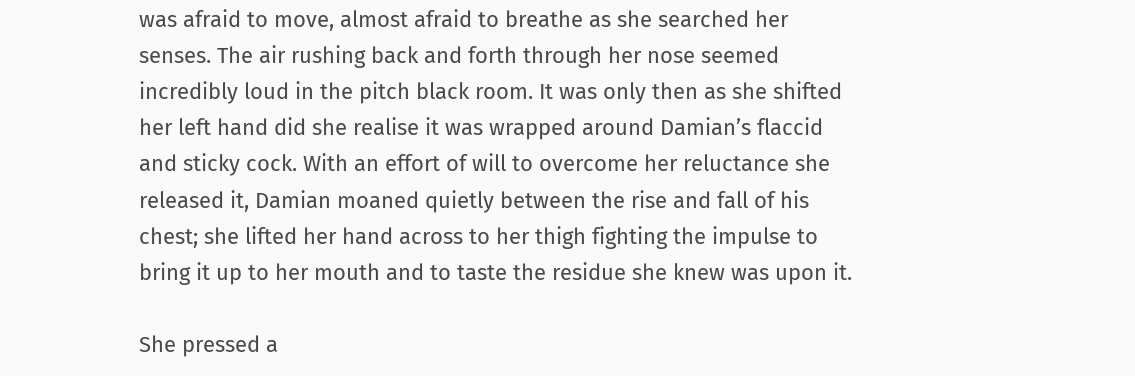was afraid to move, almost afraid to breathe as she searched her senses. The air rushing back and forth through her nose seemed incredibly loud in the pitch black room. It was only then as she shifted her left hand did she realise it was wrapped around Damian’s flaccid and sticky cock. With an effort of will to overcome her reluctance she released it, Damian moaned quietly between the rise and fall of his chest; she lifted her hand across to her thigh fighting the impulse to bring it up to her mouth and to taste the residue she knew was upon it.

She pressed a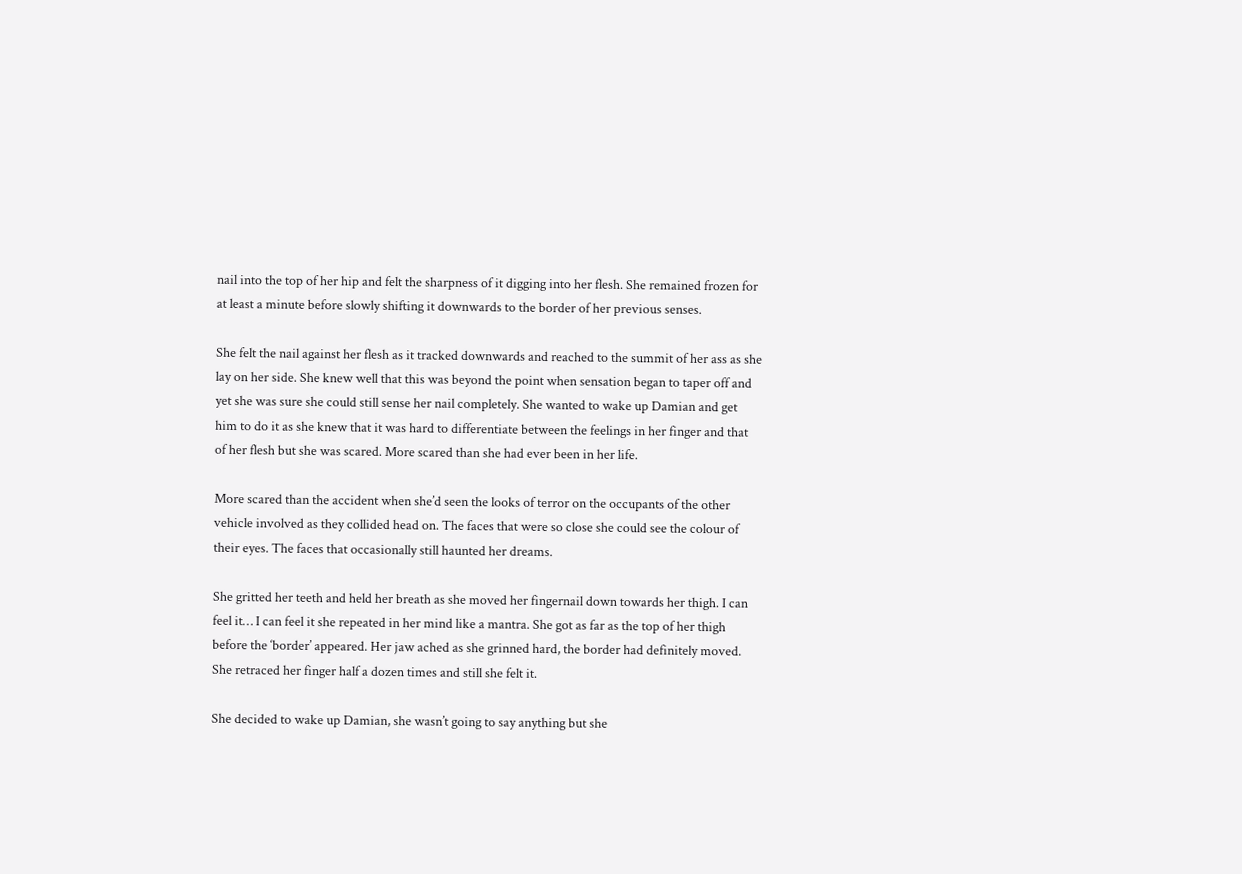nail into the top of her hip and felt the sharpness of it digging into her flesh. She remained frozen for at least a minute before slowly shifting it downwards to the border of her previous senses.

She felt the nail against her flesh as it tracked downwards and reached to the summit of her ass as she lay on her side. She knew well that this was beyond the point when sensation began to taper off and yet she was sure she could still sense her nail completely. She wanted to wake up Damian and get him to do it as she knew that it was hard to differentiate between the feelings in her finger and that of her flesh but she was scared. More scared than she had ever been in her life.

More scared than the accident when she’d seen the looks of terror on the occupants of the other vehicle involved as they collided head on. The faces that were so close she could see the colour of their eyes. The faces that occasionally still haunted her dreams.

She gritted her teeth and held her breath as she moved her fingernail down towards her thigh. I can feel it… I can feel it she repeated in her mind like a mantra. She got as far as the top of her thigh before the ‘border’ appeared. Her jaw ached as she grinned hard, the border had definitely moved. She retraced her finger half a dozen times and still she felt it.

She decided to wake up Damian, she wasn’t going to say anything but she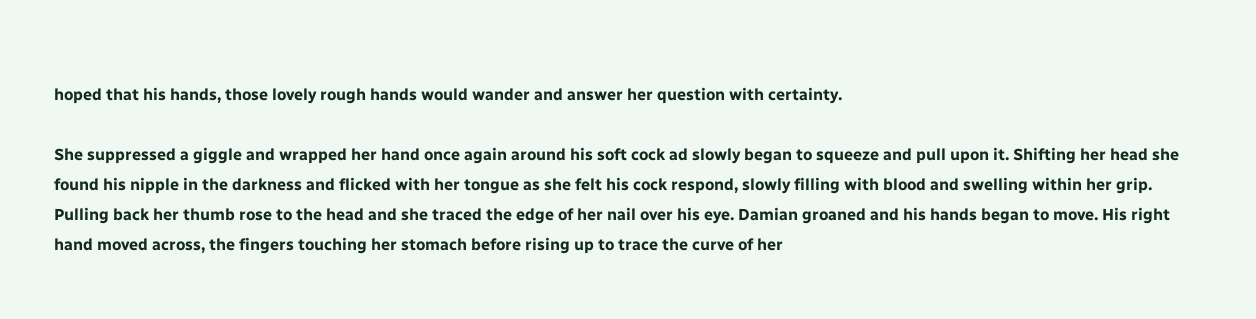hoped that his hands, those lovely rough hands would wander and answer her question with certainty.

She suppressed a giggle and wrapped her hand once again around his soft cock ad slowly began to squeeze and pull upon it. Shifting her head she found his nipple in the darkness and flicked with her tongue as she felt his cock respond, slowly filling with blood and swelling within her grip. Pulling back her thumb rose to the head and she traced the edge of her nail over his eye. Damian groaned and his hands began to move. His right hand moved across, the fingers touching her stomach before rising up to trace the curve of her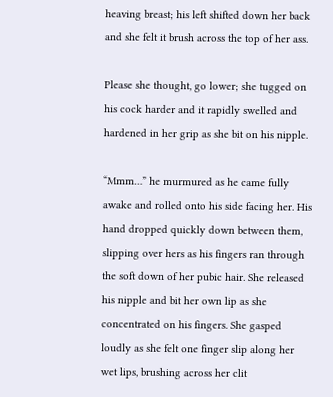heaving breast; his left shifted down her back and she felt it brush across the top of her ass.

Please she thought, go lower; she tugged on his cock harder and it rapidly swelled and hardened in her grip as she bit on his nipple.

“Mmm…” he murmured as he came fully awake and rolled onto his side facing her. His hand dropped quickly down between them, slipping over hers as his fingers ran through the soft down of her pubic hair. She released his nipple and bit her own lip as she concentrated on his fingers. She gasped loudly as she felt one finger slip along her wet lips, brushing across her clit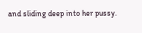and sliding deep into her pussy.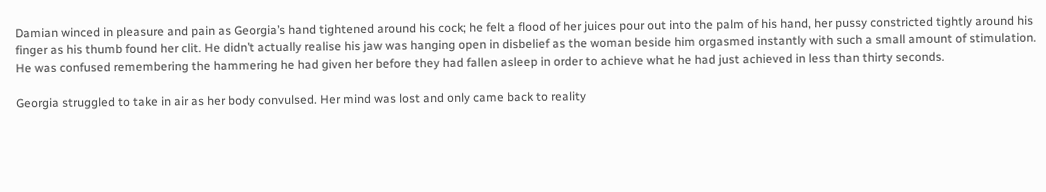Damian winced in pleasure and pain as Georgia’s hand tightened around his cock; he felt a flood of her juices pour out into the palm of his hand, her pussy constricted tightly around his finger as his thumb found her clit. He didn’t actually realise his jaw was hanging open in disbelief as the woman beside him orgasmed instantly with such a small amount of stimulation. He was confused remembering the hammering he had given her before they had fallen asleep in order to achieve what he had just achieved in less than thirty seconds.

Georgia struggled to take in air as her body convulsed. Her mind was lost and only came back to reality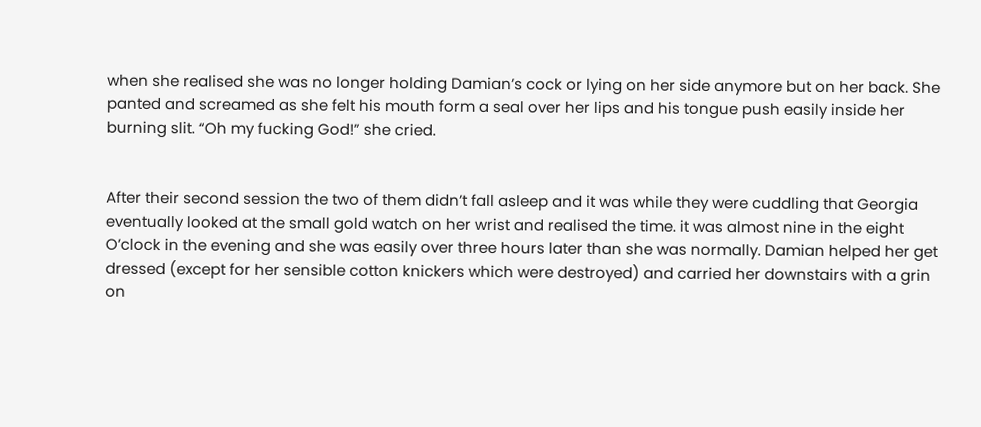when she realised she was no longer holding Damian’s cock or lying on her side anymore but on her back. She panted and screamed as she felt his mouth form a seal over her lips and his tongue push easily inside her burning slit. “Oh my fucking God!” she cried.


After their second session the two of them didn’t fall asleep and it was while they were cuddling that Georgia eventually looked at the small gold watch on her wrist and realised the time. it was almost nine in the eight O’clock in the evening and she was easily over three hours later than she was normally. Damian helped her get dressed (except for her sensible cotton knickers which were destroyed) and carried her downstairs with a grin on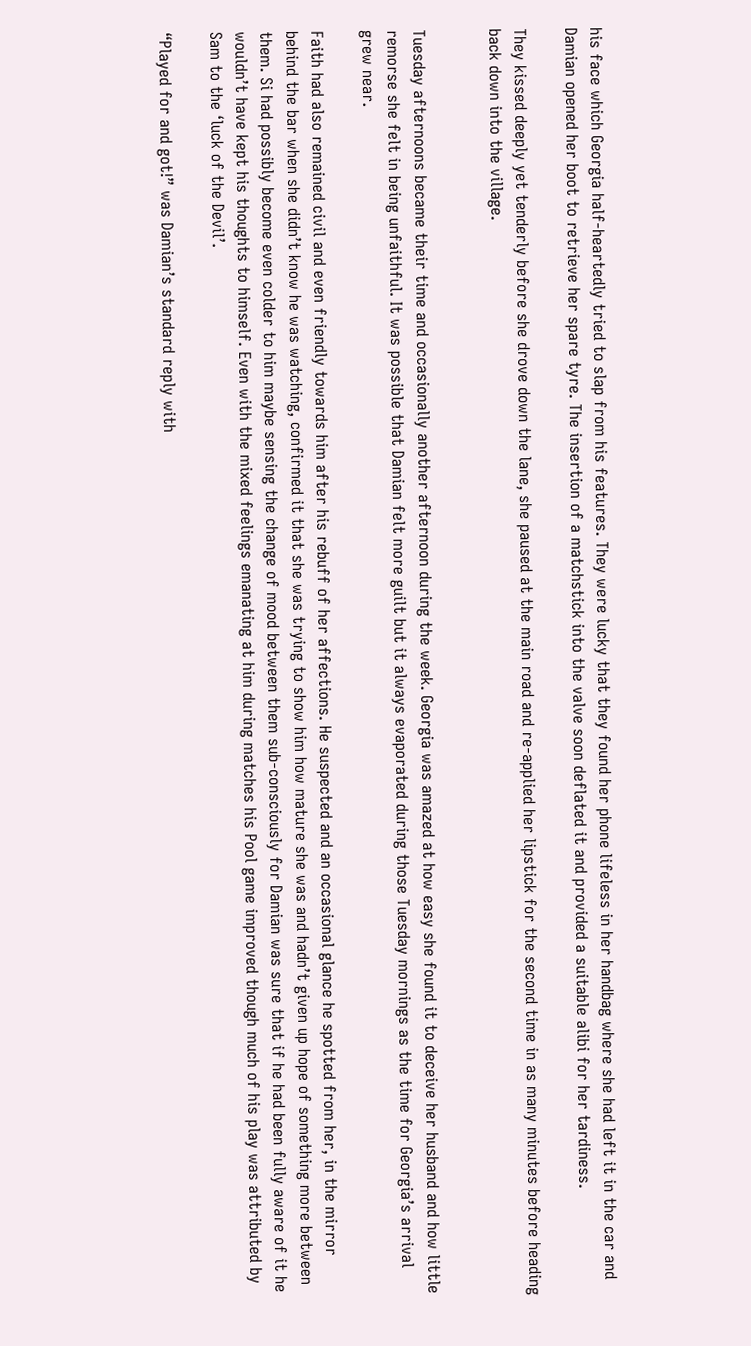his face which Georgia half-heartedly tried to slap from his features. They were lucky that they found her phone lifeless in her handbag where she had left it in the car and Damian opened her boot to retrieve her spare tyre. The insertion of a matchstick into the valve soon deflated it and provided a suitable alibi for her tardiness.

They kissed deeply yet tenderly before she drove down the lane, she paused at the main road and re-applied her lipstick for the second time in as many minutes before heading back down into the village.


Tuesday afternoons became their time and occasionally another afternoon during the week. Georgia was amazed at how easy she found it to deceive her husband and how little remorse she felt in being unfaithful. It was possible that Damian felt more guilt but it always evaporated during those Tuesday mornings as the time for Georgia’s arrival grew near.

Faith had also remained civil and even friendly towards him after his rebuff of her affections. He suspected and an occasional glance he spotted from her, in the mirror behind the bar when she didn’t know he was watching, confirmed it that she was trying to show him how mature she was and hadn’t given up hope of something more between them. Si had possibly become even colder to him maybe sensing the change of mood between them sub-consciously for Damian was sure that if he had been fully aware of it he wouldn’t have kept his thoughts to himself. Even with the mixed feelings emanating at him during matches his Pool game improved though much of his play was attributed by Sam to the ‘luck of the Devil’.

“Played for and got!” was Damian’s standard reply with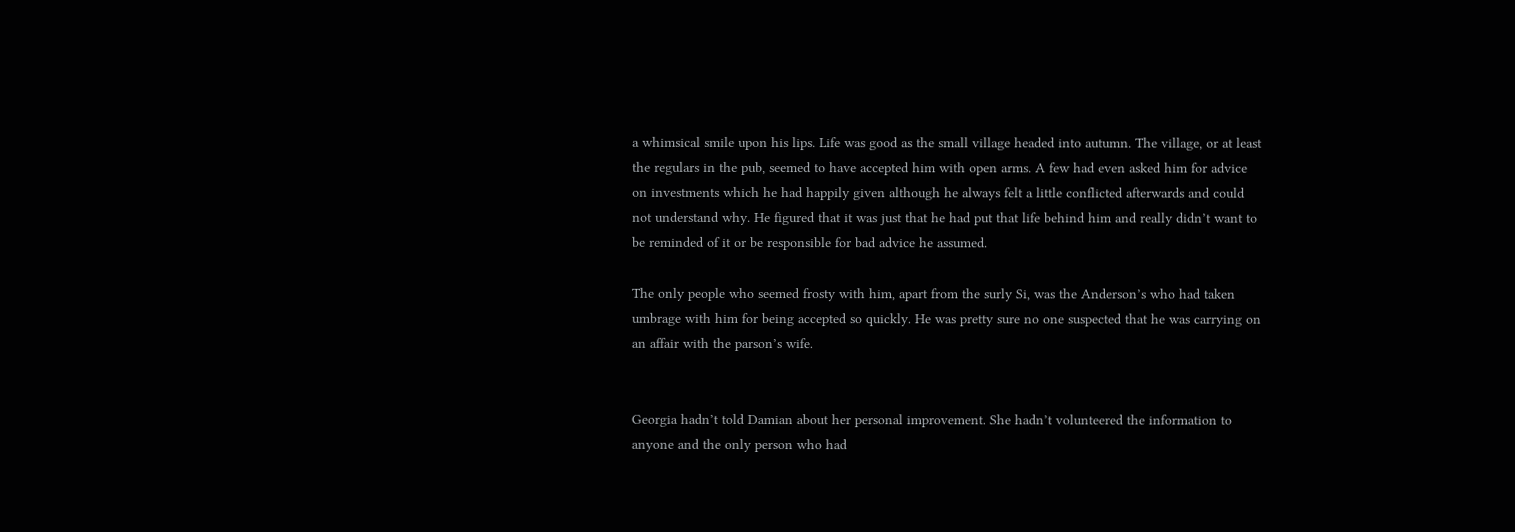a whimsical smile upon his lips. Life was good as the small village headed into autumn. The village, or at least the regulars in the pub, seemed to have accepted him with open arms. A few had even asked him for advice on investments which he had happily given although he always felt a little conflicted afterwards and could not understand why. He figured that it was just that he had put that life behind him and really didn’t want to be reminded of it or be responsible for bad advice he assumed.

The only people who seemed frosty with him, apart from the surly Si, was the Anderson’s who had taken umbrage with him for being accepted so quickly. He was pretty sure no one suspected that he was carrying on an affair with the parson’s wife.


Georgia hadn’t told Damian about her personal improvement. She hadn’t volunteered the information to anyone and the only person who had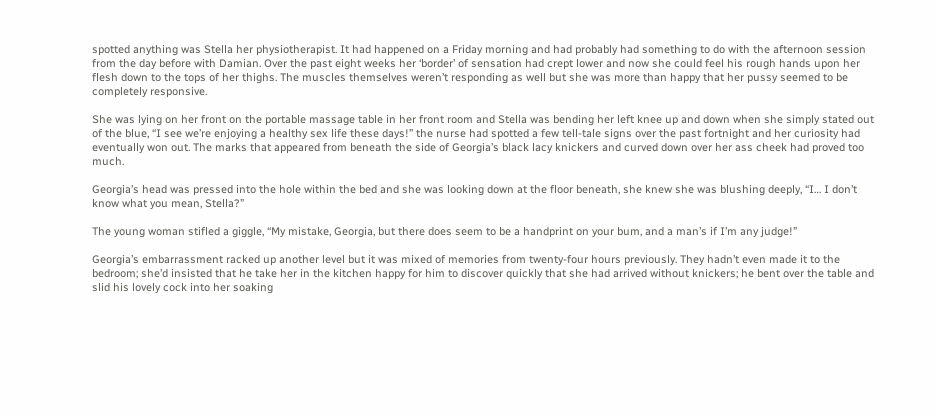spotted anything was Stella her physiotherapist. It had happened on a Friday morning and had probably had something to do with the afternoon session from the day before with Damian. Over the past eight weeks her ‘border’ of sensation had crept lower and now she could feel his rough hands upon her flesh down to the tops of her thighs. The muscles themselves weren’t responding as well but she was more than happy that her pussy seemed to be completely responsive.

She was lying on her front on the portable massage table in her front room and Stella was bending her left knee up and down when she simply stated out of the blue, “I see we’re enjoying a healthy sex life these days!” the nurse had spotted a few tell-tale signs over the past fortnight and her curiosity had eventually won out. The marks that appeared from beneath the side of Georgia’s black lacy knickers and curved down over her ass cheek had proved too much.

Georgia’s head was pressed into the hole within the bed and she was looking down at the floor beneath, she knew she was blushing deeply, “I… I don’t know what you mean, Stella?”

The young woman stifled a giggle, “My mistake, Georgia, but there does seem to be a handprint on your bum, and a man’s if I’m any judge!”

Georgia’s embarrassment racked up another level but it was mixed of memories from twenty-four hours previously. They hadn’t even made it to the bedroom; she’d insisted that he take her in the kitchen happy for him to discover quickly that she had arrived without knickers; he bent over the table and slid his lovely cock into her soaking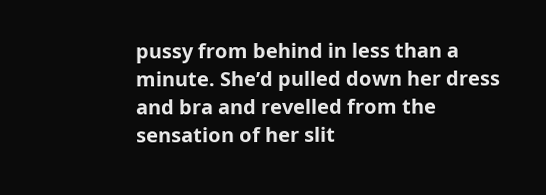pussy from behind in less than a minute. She’d pulled down her dress and bra and revelled from the sensation of her slit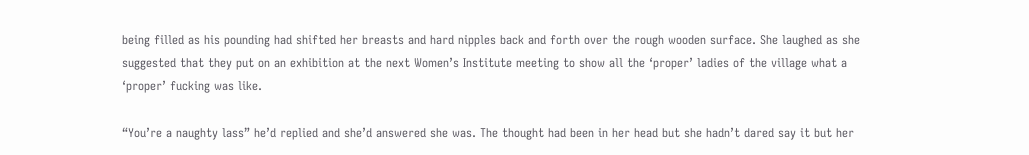being filled as his pounding had shifted her breasts and hard nipples back and forth over the rough wooden surface. She laughed as she suggested that they put on an exhibition at the next Women’s Institute meeting to show all the ‘proper’ ladies of the village what a ‘proper’ fucking was like.

“You’re a naughty lass” he’d replied and she’d answered she was. The thought had been in her head but she hadn’t dared say it but her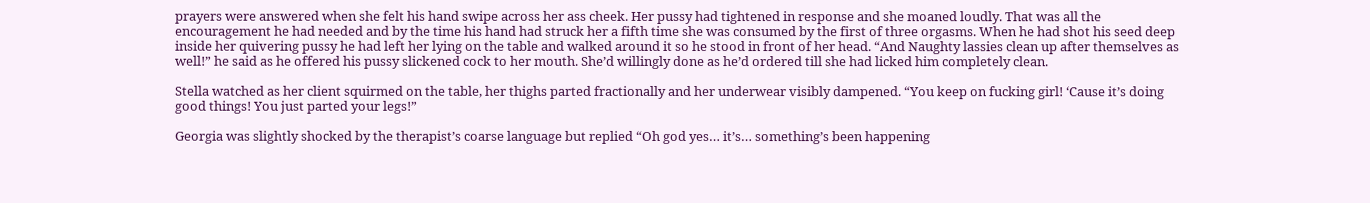prayers were answered when she felt his hand swipe across her ass cheek. Her pussy had tightened in response and she moaned loudly. That was all the encouragement he had needed and by the time his hand had struck her a fifth time she was consumed by the first of three orgasms. When he had shot his seed deep inside her quivering pussy he had left her lying on the table and walked around it so he stood in front of her head. “And Naughty lassies clean up after themselves as well!” he said as he offered his pussy slickened cock to her mouth. She’d willingly done as he’d ordered till she had licked him completely clean.

Stella watched as her client squirmed on the table, her thighs parted fractionally and her underwear visibly dampened. “You keep on fucking girl! ‘Cause it’s doing good things! You just parted your legs!”

Georgia was slightly shocked by the therapist’s coarse language but replied “Oh god yes… it’s… something’s been happening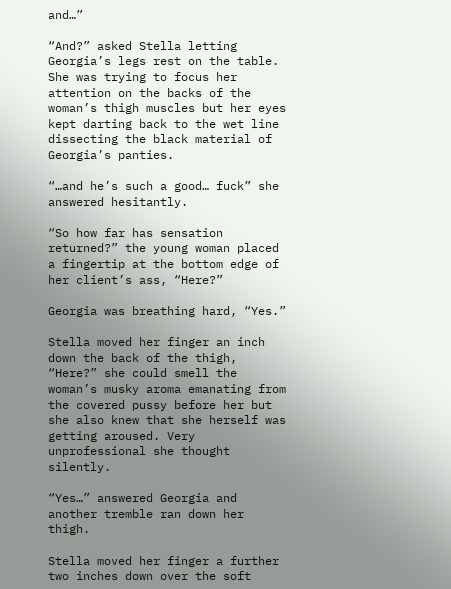and…”

“And?” asked Stella letting Georgia’s legs rest on the table. She was trying to focus her attention on the backs of the woman’s thigh muscles but her eyes kept darting back to the wet line dissecting the black material of Georgia’s panties.

“…and he’s such a good… fuck” she answered hesitantly.

“So how far has sensation returned?” the young woman placed a fingertip at the bottom edge of her client’s ass, “Here?”

Georgia was breathing hard, “Yes.”

Stella moved her finger an inch down the back of the thigh, “Here?” she could smell the woman’s musky aroma emanating from the covered pussy before her but she also knew that she herself was getting aroused. Very unprofessional she thought silently.

“Yes…” answered Georgia and another tremble ran down her thigh.

Stella moved her finger a further two inches down over the soft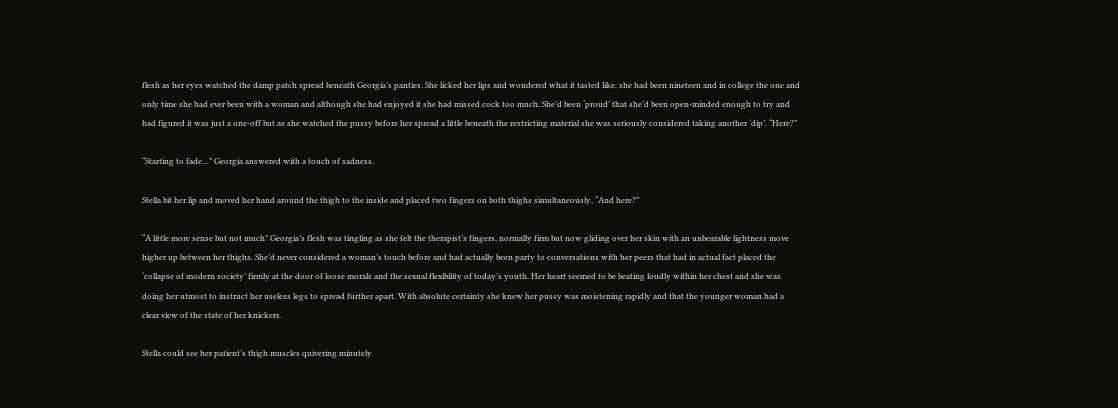flesh as her eyes watched the damp patch spread beneath Georgia’s panties. She licked her lips and wondered what it tasted like, she had been nineteen and in college the one and only time she had ever been with a woman and although she had enjoyed it she had missed cock too much. She’d been ‘proud’ that she’d been open-minded enough to try and had figured it was just a one-off but as she watched the pussy before her spread a little beneath the restricting material she was seriously considered taking another ‘dip’. “Here?”

“Starting to fade…” Georgia answered with a touch of sadness.

Stella bit her lip and moved her hand around the thigh to the inside and placed two fingers on both thighs simultaneously, “And here?”

“A little more sense but not much” Georgia’s flesh was tingling as she felt the therapist’s fingers, normally firm but now gliding over her skin with an unbearable lightness move higher up between her thighs. She’d never considered a woman’s touch before and had actually been party to conversations with her peers that had in actual fact placed the ‘collapse of modern society’ firmly at the door of loose morals and the sexual flexibility of today’s youth. Her heart seemed to be beating loudly within her chest and she was doing her utmost to instruct her useless legs to spread further apart. With absolute certainty she knew her pussy was moistening rapidly and that the younger woman had a clear view of the state of her knickers.

Stella could see her patient’s thigh muscles quivering minutely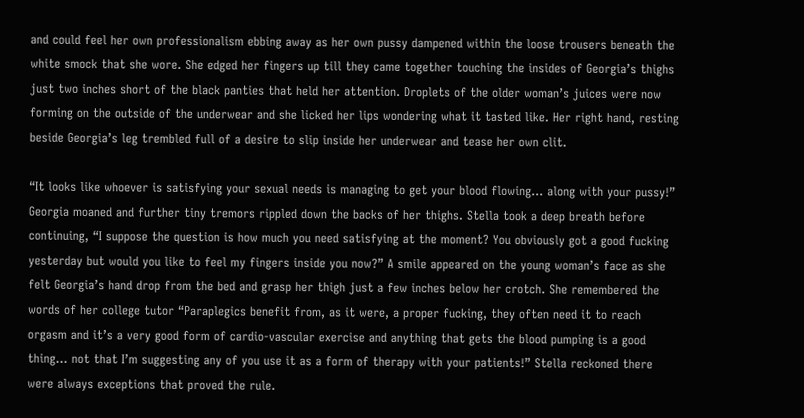and could feel her own professionalism ebbing away as her own pussy dampened within the loose trousers beneath the white smock that she wore. She edged her fingers up till they came together touching the insides of Georgia’s thighs just two inches short of the black panties that held her attention. Droplets of the older woman’s juices were now forming on the outside of the underwear and she licked her lips wondering what it tasted like. Her right hand, resting beside Georgia’s leg trembled full of a desire to slip inside her underwear and tease her own clit.

“It looks like whoever is satisfying your sexual needs is managing to get your blood flowing… along with your pussy!” Georgia moaned and further tiny tremors rippled down the backs of her thighs. Stella took a deep breath before continuing, “I suppose the question is how much you need satisfying at the moment? You obviously got a good fucking yesterday but would you like to feel my fingers inside you now?” A smile appeared on the young woman’s face as she felt Georgia’s hand drop from the bed and grasp her thigh just a few inches below her crotch. She remembered the words of her college tutor “Paraplegics benefit from, as it were, a proper fucking, they often need it to reach orgasm and it’s a very good form of cardio-vascular exercise and anything that gets the blood pumping is a good thing… not that I’m suggesting any of you use it as a form of therapy with your patients!” Stella reckoned there were always exceptions that proved the rule.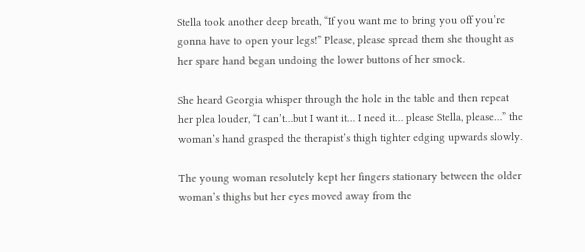Stella took another deep breath, “If you want me to bring you off you’re gonna have to open your legs!” Please, please spread them she thought as her spare hand began undoing the lower buttons of her smock.

She heard Georgia whisper through the hole in the table and then repeat her plea louder, “I can’t…but I want it… I need it… please Stella, please…” the woman’s hand grasped the therapist’s thigh tighter edging upwards slowly.

The young woman resolutely kept her fingers stationary between the older woman’s thighs but her eyes moved away from the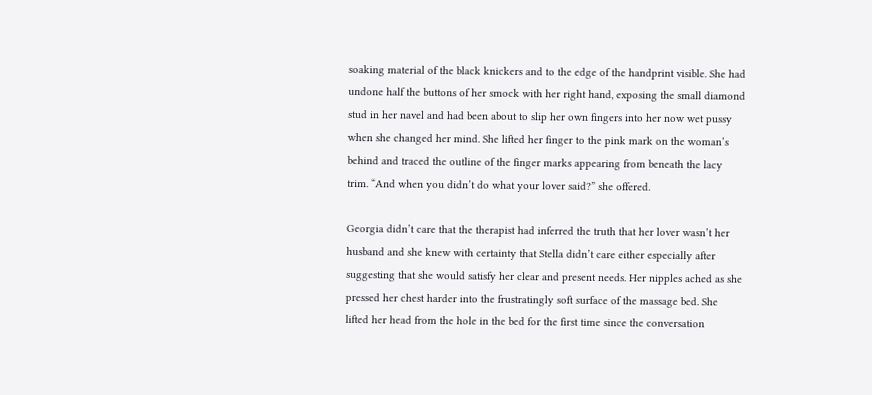soaking material of the black knickers and to the edge of the handprint visible. She had undone half the buttons of her smock with her right hand, exposing the small diamond stud in her navel and had been about to slip her own fingers into her now wet pussy when she changed her mind. She lifted her finger to the pink mark on the woman’s behind and traced the outline of the finger marks appearing from beneath the lacy trim. “And when you didn’t do what your lover said?” she offered.

Georgia didn’t care that the therapist had inferred the truth that her lover wasn’t her husband and she knew with certainty that Stella didn’t care either especially after suggesting that she would satisfy her clear and present needs. Her nipples ached as she pressed her chest harder into the frustratingly soft surface of the massage bed. She lifted her head from the hole in the bed for the first time since the conversation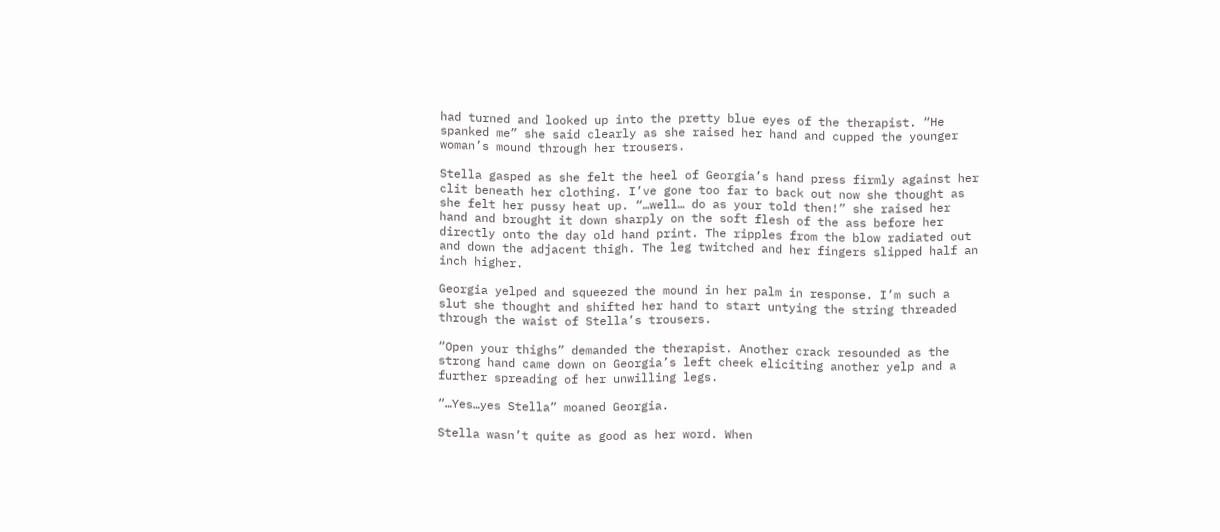had turned and looked up into the pretty blue eyes of the therapist. “He spanked me” she said clearly as she raised her hand and cupped the younger woman’s mound through her trousers.

Stella gasped as she felt the heel of Georgia’s hand press firmly against her clit beneath her clothing. I’ve gone too far to back out now she thought as she felt her pussy heat up. “…well… do as your told then!” she raised her hand and brought it down sharply on the soft flesh of the ass before her directly onto the day old hand print. The ripples from the blow radiated out and down the adjacent thigh. The leg twitched and her fingers slipped half an inch higher.

Georgia yelped and squeezed the mound in her palm in response. I’m such a slut she thought and shifted her hand to start untying the string threaded through the waist of Stella’s trousers.

“Open your thighs” demanded the therapist. Another crack resounded as the strong hand came down on Georgia’s left cheek eliciting another yelp and a further spreading of her unwilling legs.

“…Yes…yes Stella” moaned Georgia.

Stella wasn’t quite as good as her word. When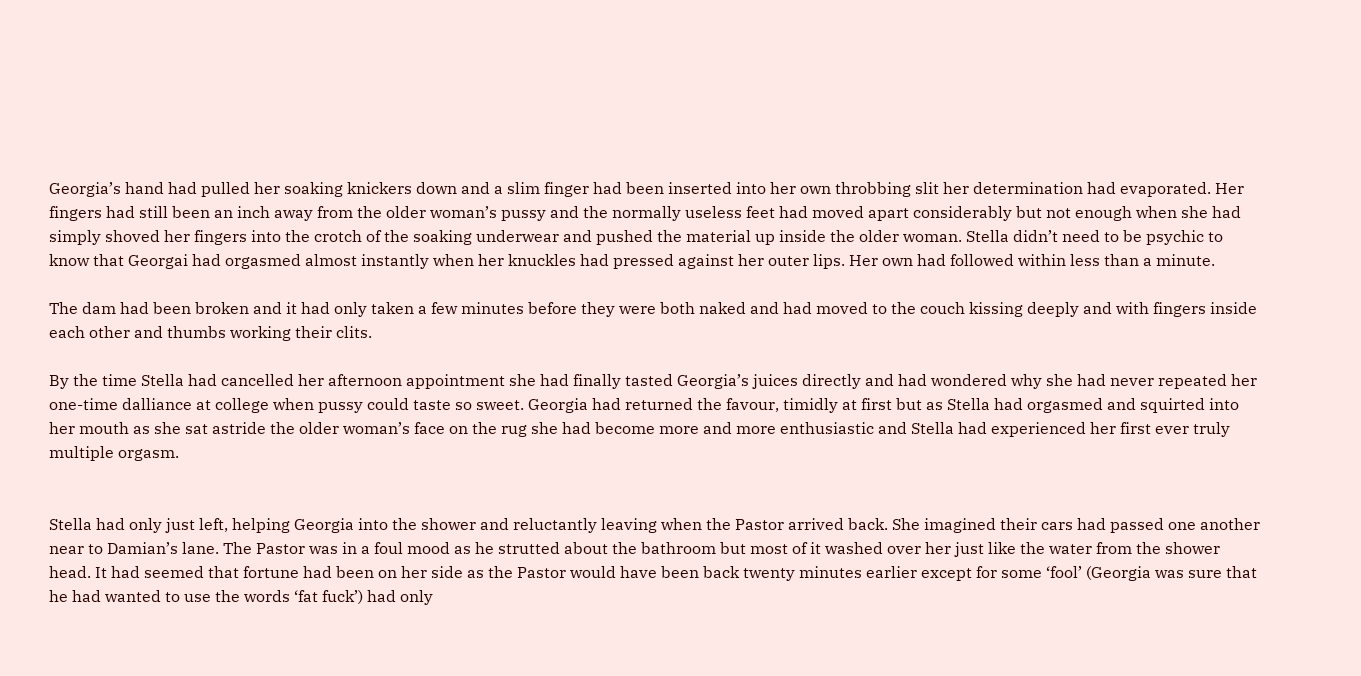Georgia’s hand had pulled her soaking knickers down and a slim finger had been inserted into her own throbbing slit her determination had evaporated. Her fingers had still been an inch away from the older woman’s pussy and the normally useless feet had moved apart considerably but not enough when she had simply shoved her fingers into the crotch of the soaking underwear and pushed the material up inside the older woman. Stella didn’t need to be psychic to know that Georgai had orgasmed almost instantly when her knuckles had pressed against her outer lips. Her own had followed within less than a minute.

The dam had been broken and it had only taken a few minutes before they were both naked and had moved to the couch kissing deeply and with fingers inside each other and thumbs working their clits.

By the time Stella had cancelled her afternoon appointment she had finally tasted Georgia’s juices directly and had wondered why she had never repeated her one-time dalliance at college when pussy could taste so sweet. Georgia had returned the favour, timidly at first but as Stella had orgasmed and squirted into her mouth as she sat astride the older woman’s face on the rug she had become more and more enthusiastic and Stella had experienced her first ever truly multiple orgasm.


Stella had only just left, helping Georgia into the shower and reluctantly leaving when the Pastor arrived back. She imagined their cars had passed one another near to Damian’s lane. The Pastor was in a foul mood as he strutted about the bathroom but most of it washed over her just like the water from the shower head. It had seemed that fortune had been on her side as the Pastor would have been back twenty minutes earlier except for some ‘fool’ (Georgia was sure that he had wanted to use the words ‘fat fuck’) had only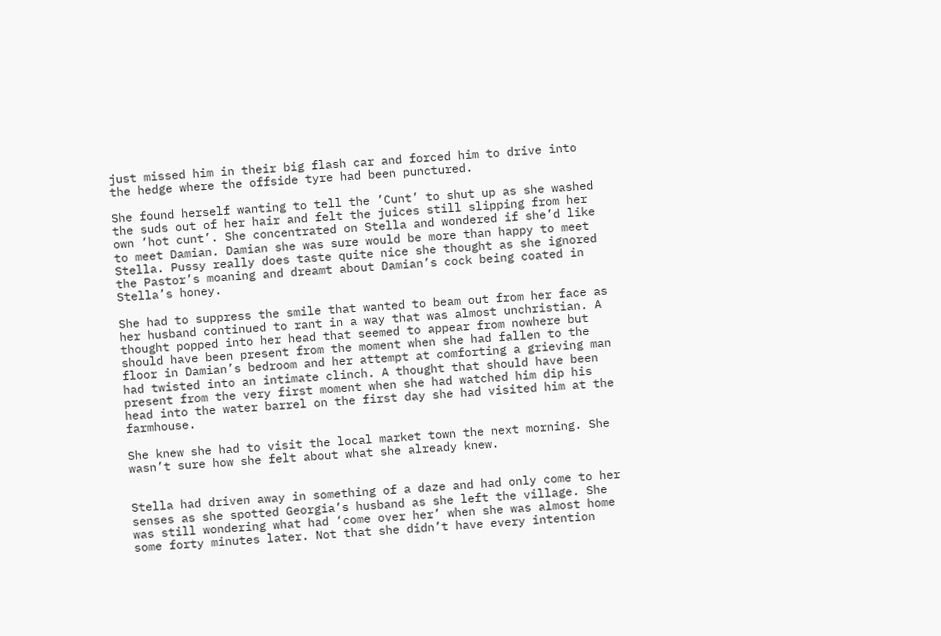just missed him in their big flash car and forced him to drive into the hedge where the offside tyre had been punctured.

She found herself wanting to tell the ’Cunt’ to shut up as she washed the suds out of her hair and felt the juices still slipping from her own ‘hot cunt’. She concentrated on Stella and wondered if she’d like to meet Damian. Damian she was sure would be more than happy to meet Stella. Pussy really does taste quite nice she thought as she ignored the Pastor’s moaning and dreamt about Damian’s cock being coated in Stella’s honey.

She had to suppress the smile that wanted to beam out from her face as her husband continued to rant in a way that was almost unchristian. A thought popped into her head that seemed to appear from nowhere but should have been present from the moment when she had fallen to the floor in Damian’s bedroom and her attempt at comforting a grieving man had twisted into an intimate clinch. A thought that should have been present from the very first moment when she had watched him dip his head into the water barrel on the first day she had visited him at the farmhouse.

She knew she had to visit the local market town the next morning. She wasn’t sure how she felt about what she already knew.


Stella had driven away in something of a daze and had only come to her senses as she spotted Georgia’s husband as she left the village. She was still wondering what had ‘come over her’ when she was almost home some forty minutes later. Not that she didn’t have every intention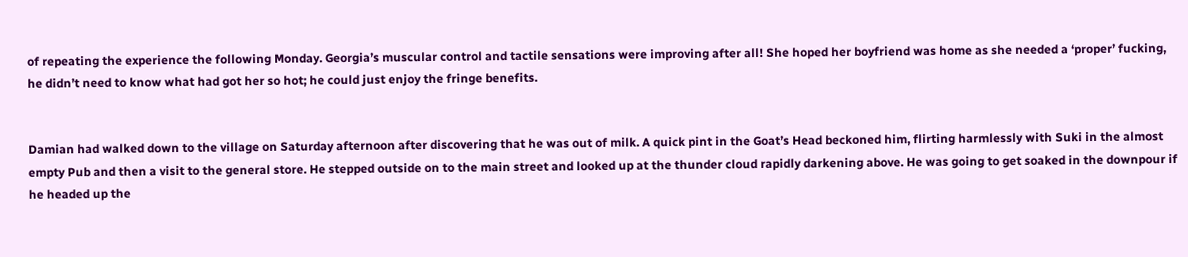of repeating the experience the following Monday. Georgia’s muscular control and tactile sensations were improving after all! She hoped her boyfriend was home as she needed a ‘proper’ fucking, he didn’t need to know what had got her so hot; he could just enjoy the fringe benefits.


Damian had walked down to the village on Saturday afternoon after discovering that he was out of milk. A quick pint in the Goat’s Head beckoned him, flirting harmlessly with Suki in the almost empty Pub and then a visit to the general store. He stepped outside on to the main street and looked up at the thunder cloud rapidly darkening above. He was going to get soaked in the downpour if he headed up the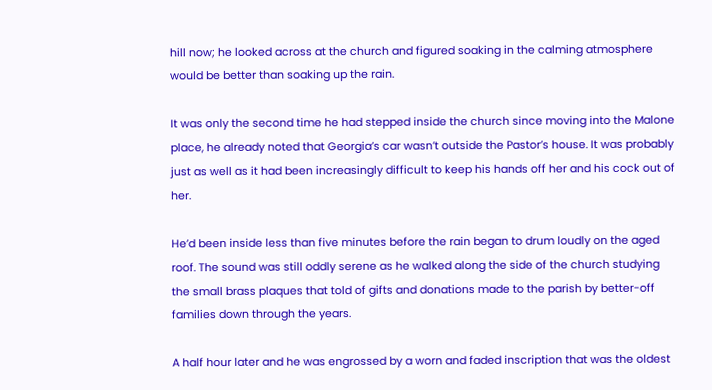hill now; he looked across at the church and figured soaking in the calming atmosphere would be better than soaking up the rain.

It was only the second time he had stepped inside the church since moving into the Malone place, he already noted that Georgia’s car wasn’t outside the Pastor’s house. It was probably just as well as it had been increasingly difficult to keep his hands off her and his cock out of her.

He’d been inside less than five minutes before the rain began to drum loudly on the aged roof. The sound was still oddly serene as he walked along the side of the church studying the small brass plaques that told of gifts and donations made to the parish by better-off families down through the years.

A half hour later and he was engrossed by a worn and faded inscription that was the oldest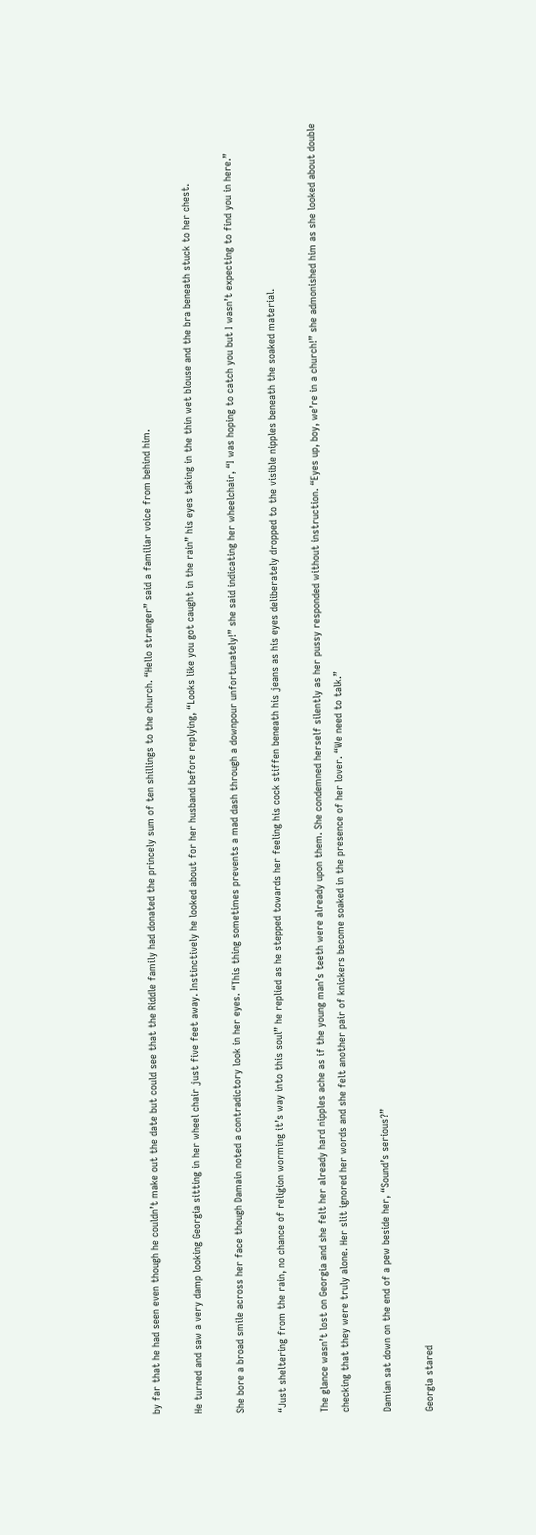by far that he had seen even though he couldn’t make out the date but could see that the Riddle family had donated the princely sum of ten shillings to the church. “Hello stranger” said a familiar voice from behind him.

He turned and saw a very damp looking Georgia sitting in her wheel chair just five feet away. Instinctively he looked about for her husband before replying, “Looks like you got caught in the rain” his eyes taking in the thin wet blouse and the bra beneath stuck to her chest.

She bore a broad smile across her face though Damain noted a contradictory look in her eyes. “This thing sometimes prevents a mad dash through a downpour unfortunately!” she said indicating her wheelchair, “I was hoping to catch you but I wasn’t expecting to find you in here.”

“Just sheltering from the rain, no chance of religion worming it’s way into this soul” he replied as he stepped towards her feeling his cock stiffen beneath his jeans as his eyes deliberately dropped to the visible nipples beneath the soaked material.

The glance wasn’t lost on Georgia and she felt her already hard nipples ache as if the young man’s teeth were already upon them. She condemned herself silently as her pussy responded without instruction. “Eyes up, boy, we’re in a church!” she admonished him as she looked about double checking that they were truly alone. Her slit ignored her words and she felt another pair of knickers become soaked in the presence of her lover. “We need to talk.”

Damian sat down on the end of a pew beside her, “Sound’s serious?”

Georgia stared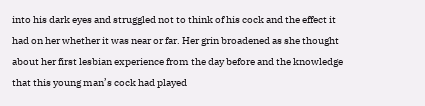into his dark eyes and struggled not to think of his cock and the effect it had on her whether it was near or far. Her grin broadened as she thought about her first lesbian experience from the day before and the knowledge that this young man’s cock had played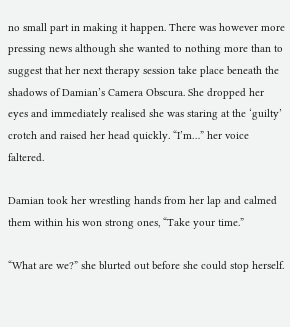no small part in making it happen. There was however more pressing news although she wanted to nothing more than to suggest that her next therapy session take place beneath the shadows of Damian’s Camera Obscura. She dropped her eyes and immediately realised she was staring at the ‘guilty’ crotch and raised her head quickly. “I’m…” her voice faltered.

Damian took her wrestling hands from her lap and calmed them within his won strong ones, “Take your time.”

“What are we?” she blurted out before she could stop herself.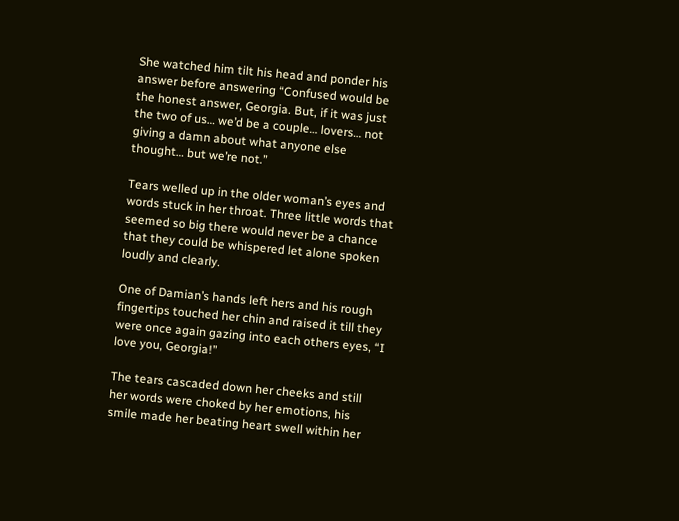She watched him tilt his head and ponder his answer before answering “Confused would be the honest answer, Georgia. But, if it was just the two of us… we’d be a couple… lovers… not giving a damn about what anyone else thought… but we’re not.”

Tears welled up in the older woman’s eyes and words stuck in her throat. Three little words that seemed so big there would never be a chance that they could be whispered let alone spoken loudly and clearly.

One of Damian’s hands left hers and his rough fingertips touched her chin and raised it till they were once again gazing into each others eyes, “I love you, Georgia!”

The tears cascaded down her cheeks and still her words were choked by her emotions, his smile made her beating heart swell within her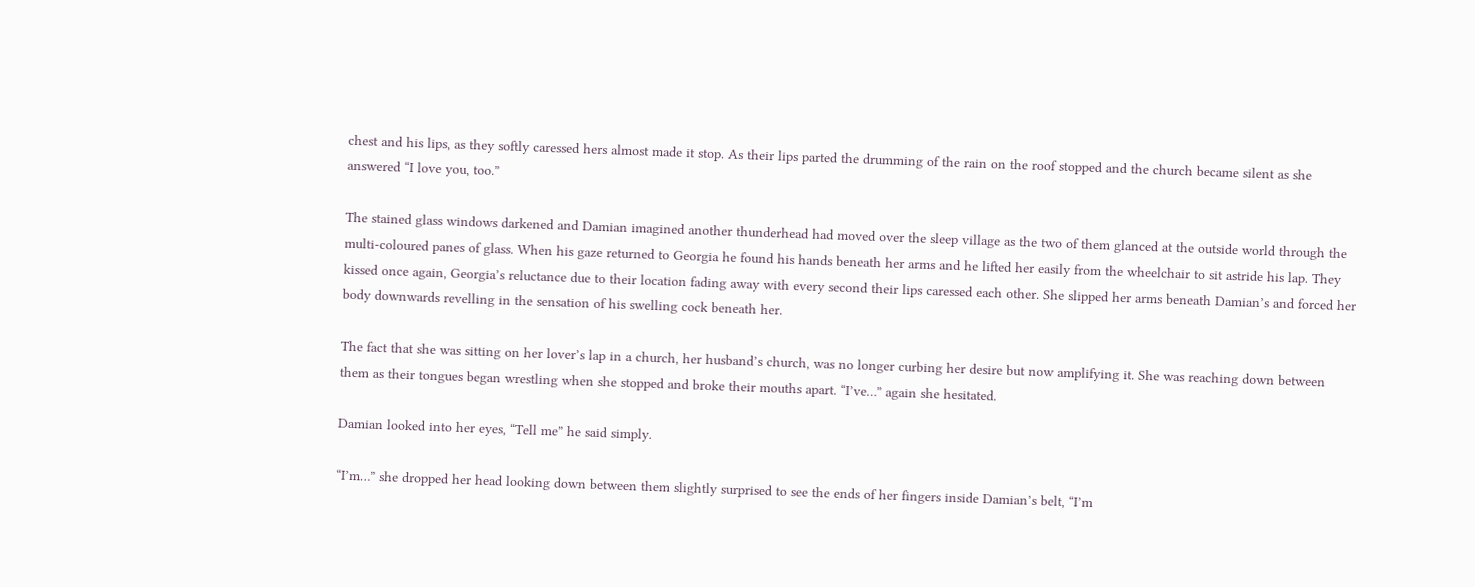chest and his lips, as they softly caressed hers almost made it stop. As their lips parted the drumming of the rain on the roof stopped and the church became silent as she answered “I love you, too.”

The stained glass windows darkened and Damian imagined another thunderhead had moved over the sleep village as the two of them glanced at the outside world through the multi-coloured panes of glass. When his gaze returned to Georgia he found his hands beneath her arms and he lifted her easily from the wheelchair to sit astride his lap. They kissed once again, Georgia’s reluctance due to their location fading away with every second their lips caressed each other. She slipped her arms beneath Damian’s and forced her body downwards revelling in the sensation of his swelling cock beneath her.

The fact that she was sitting on her lover’s lap in a church, her husband’s church, was no longer curbing her desire but now amplifying it. She was reaching down between them as their tongues began wrestling when she stopped and broke their mouths apart. “I’ve…” again she hesitated.

Damian looked into her eyes, “Tell me” he said simply.

“I’m…” she dropped her head looking down between them slightly surprised to see the ends of her fingers inside Damian’s belt, “I’m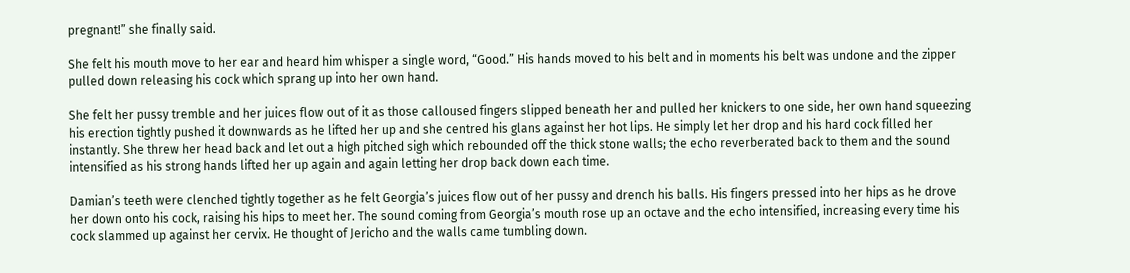pregnant!” she finally said.

She felt his mouth move to her ear and heard him whisper a single word, “Good.” His hands moved to his belt and in moments his belt was undone and the zipper pulled down releasing his cock which sprang up into her own hand.

She felt her pussy tremble and her juices flow out of it as those calloused fingers slipped beneath her and pulled her knickers to one side, her own hand squeezing his erection tightly pushed it downwards as he lifted her up and she centred his glans against her hot lips. He simply let her drop and his hard cock filled her instantly. She threw her head back and let out a high pitched sigh which rebounded off the thick stone walls; the echo reverberated back to them and the sound intensified as his strong hands lifted her up again and again letting her drop back down each time.

Damian’s teeth were clenched tightly together as he felt Georgia’s juices flow out of her pussy and drench his balls. His fingers pressed into her hips as he drove her down onto his cock, raising his hips to meet her. The sound coming from Georgia’s mouth rose up an octave and the echo intensified, increasing every time his cock slammed up against her cervix. He thought of Jericho and the walls came tumbling down.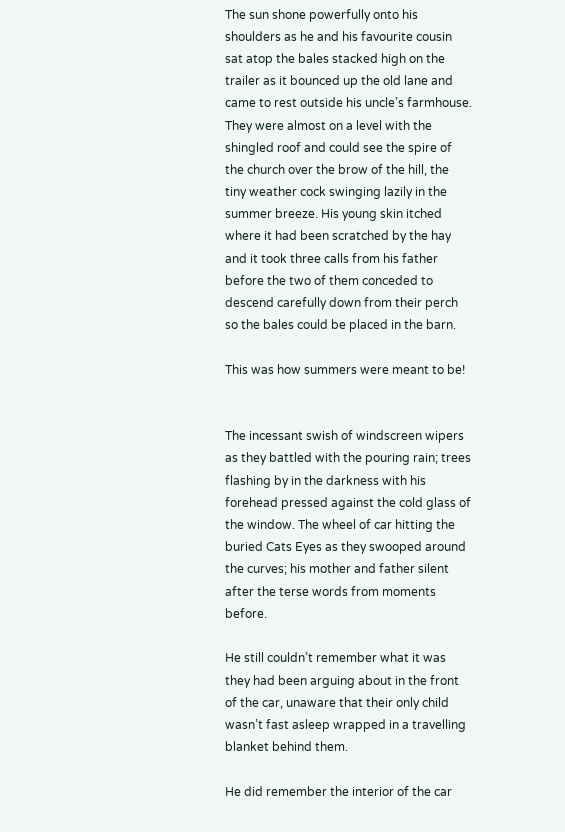The sun shone powerfully onto his shoulders as he and his favourite cousin sat atop the bales stacked high on the trailer as it bounced up the old lane and came to rest outside his uncle’s farmhouse. They were almost on a level with the shingled roof and could see the spire of the church over the brow of the hill, the tiny weather cock swinging lazily in the summer breeze. His young skin itched where it had been scratched by the hay and it took three calls from his father before the two of them conceded to descend carefully down from their perch so the bales could be placed in the barn.

This was how summers were meant to be!


The incessant swish of windscreen wipers as they battled with the pouring rain; trees flashing by in the darkness with his forehead pressed against the cold glass of the window. The wheel of car hitting the buried Cats Eyes as they swooped around the curves; his mother and father silent after the terse words from moments before.

He still couldn’t remember what it was they had been arguing about in the front of the car, unaware that their only child wasn’t fast asleep wrapped in a travelling blanket behind them.

He did remember the interior of the car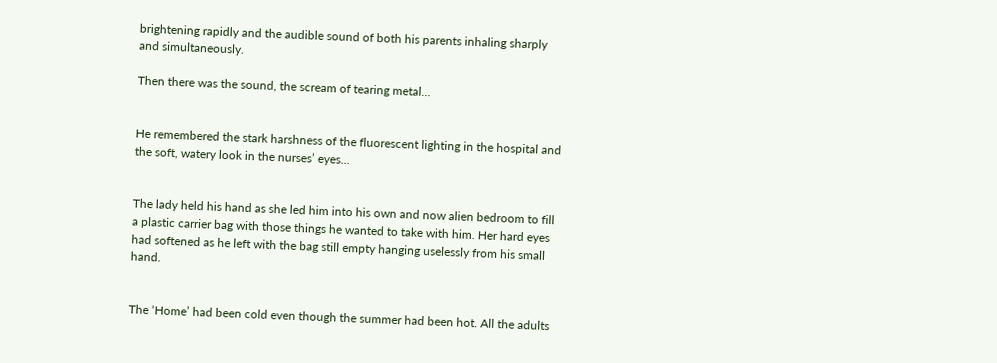brightening rapidly and the audible sound of both his parents inhaling sharply and simultaneously.

Then there was the sound, the scream of tearing metal…


He remembered the stark harshness of the fluorescent lighting in the hospital and the soft, watery look in the nurses’ eyes…


The lady held his hand as she led him into his own and now alien bedroom to fill a plastic carrier bag with those things he wanted to take with him. Her hard eyes had softened as he left with the bag still empty hanging uselessly from his small hand.


The ‘Home’ had been cold even though the summer had been hot. All the adults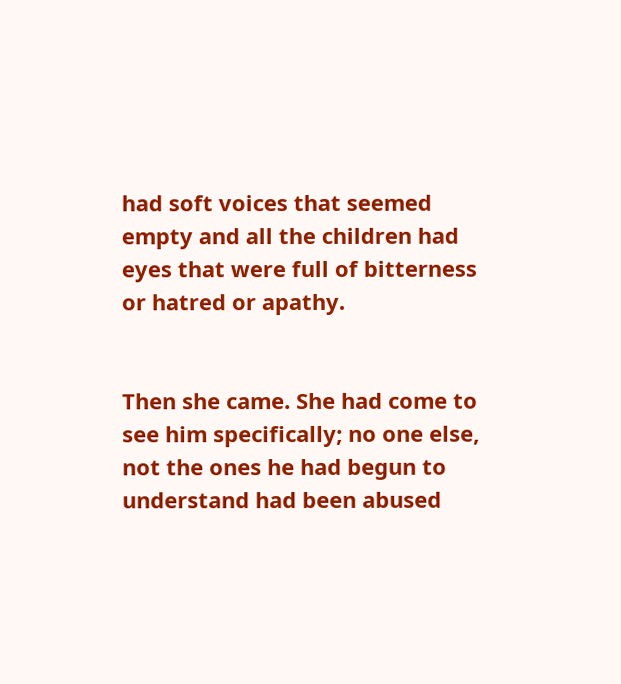had soft voices that seemed empty and all the children had eyes that were full of bitterness or hatred or apathy.


Then she came. She had come to see him specifically; no one else, not the ones he had begun to understand had been abused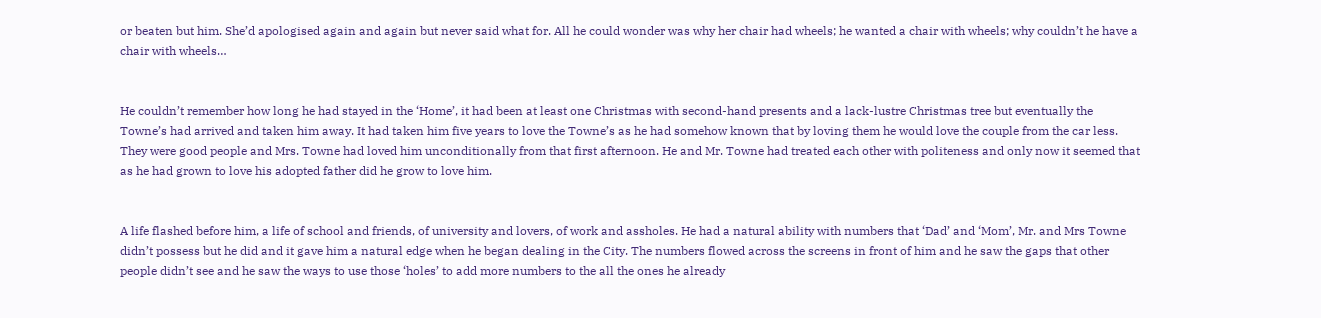or beaten but him. She’d apologised again and again but never said what for. All he could wonder was why her chair had wheels; he wanted a chair with wheels; why couldn’t he have a chair with wheels…


He couldn’t remember how long he had stayed in the ‘Home’, it had been at least one Christmas with second-hand presents and a lack-lustre Christmas tree but eventually the Towne’s had arrived and taken him away. It had taken him five years to love the Towne’s as he had somehow known that by loving them he would love the couple from the car less. They were good people and Mrs. Towne had loved him unconditionally from that first afternoon. He and Mr. Towne had treated each other with politeness and only now it seemed that as he had grown to love his adopted father did he grow to love him.


A life flashed before him, a life of school and friends, of university and lovers, of work and assholes. He had a natural ability with numbers that ‘Dad’ and ‘Mom’, Mr. and Mrs Towne didn’t possess but he did and it gave him a natural edge when he began dealing in the City. The numbers flowed across the screens in front of him and he saw the gaps that other people didn’t see and he saw the ways to use those ‘holes’ to add more numbers to the all the ones he already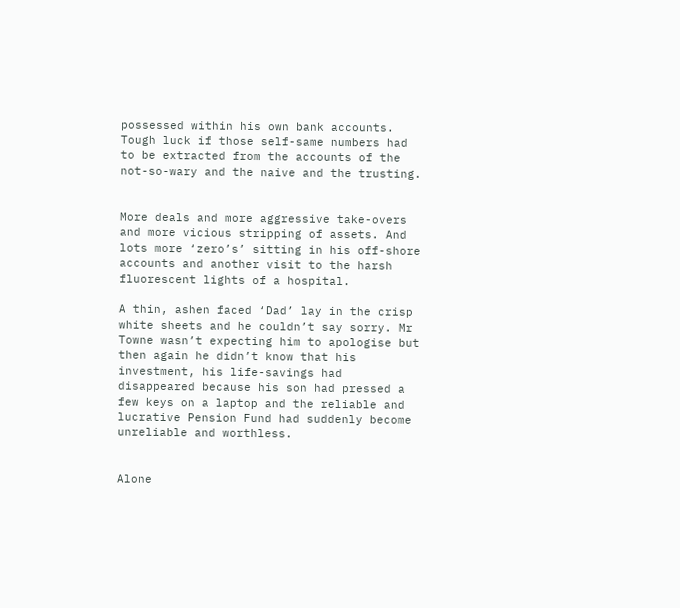possessed within his own bank accounts. Tough luck if those self-same numbers had to be extracted from the accounts of the not-so-wary and the naive and the trusting.


More deals and more aggressive take-overs and more vicious stripping of assets. And lots more ‘zero’s’ sitting in his off-shore accounts and another visit to the harsh fluorescent lights of a hospital.

A thin, ashen faced ‘Dad’ lay in the crisp white sheets and he couldn’t say sorry. Mr Towne wasn’t expecting him to apologise but then again he didn’t know that his investment, his life-savings had disappeared because his son had pressed a few keys on a laptop and the reliable and lucrative Pension Fund had suddenly become unreliable and worthless.


Alone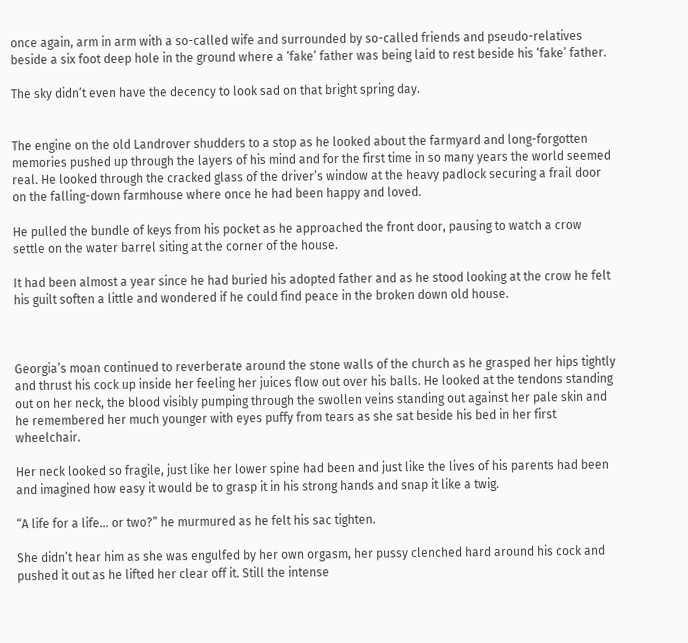once again, arm in arm with a so-called wife and surrounded by so-called friends and pseudo-relatives beside a six foot deep hole in the ground where a ‘fake’ father was being laid to rest beside his ‘fake’ father.

The sky didn’t even have the decency to look sad on that bright spring day.


The engine on the old Landrover shudders to a stop as he looked about the farmyard and long-forgotten memories pushed up through the layers of his mind and for the first time in so many years the world seemed real. He looked through the cracked glass of the driver’s window at the heavy padlock securing a frail door on the falling-down farmhouse where once he had been happy and loved.

He pulled the bundle of keys from his pocket as he approached the front door, pausing to watch a crow settle on the water barrel siting at the corner of the house.

It had been almost a year since he had buried his adopted father and as he stood looking at the crow he felt his guilt soften a little and wondered if he could find peace in the broken down old house.



Georgia’s moan continued to reverberate around the stone walls of the church as he grasped her hips tightly and thrust his cock up inside her feeling her juices flow out over his balls. He looked at the tendons standing out on her neck, the blood visibly pumping through the swollen veins standing out against her pale skin and he remembered her much younger with eyes puffy from tears as she sat beside his bed in her first wheelchair.

Her neck looked so fragile, just like her lower spine had been and just like the lives of his parents had been and imagined how easy it would be to grasp it in his strong hands and snap it like a twig.

“A life for a life… or two?” he murmured as he felt his sac tighten.

She didn’t hear him as she was engulfed by her own orgasm, her pussy clenched hard around his cock and pushed it out as he lifted her clear off it. Still the intense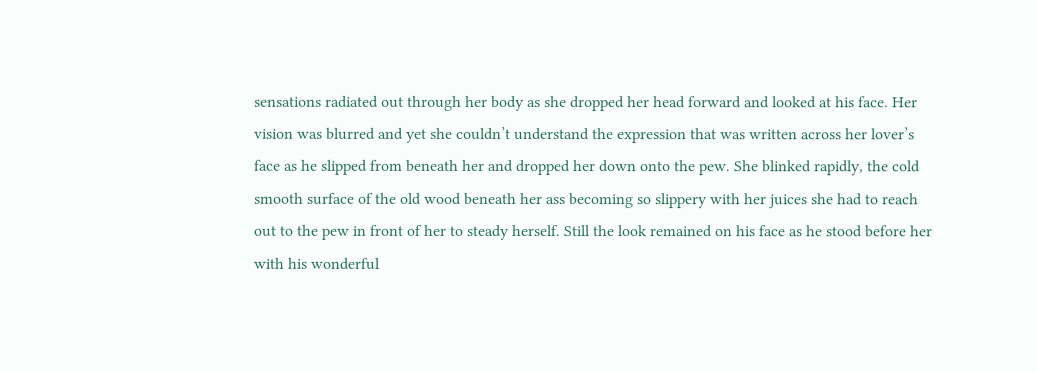sensations radiated out through her body as she dropped her head forward and looked at his face. Her vision was blurred and yet she couldn’t understand the expression that was written across her lover’s face as he slipped from beneath her and dropped her down onto the pew. She blinked rapidly, the cold smooth surface of the old wood beneath her ass becoming so slippery with her juices she had to reach out to the pew in front of her to steady herself. Still the look remained on his face as he stood before her with his wonderful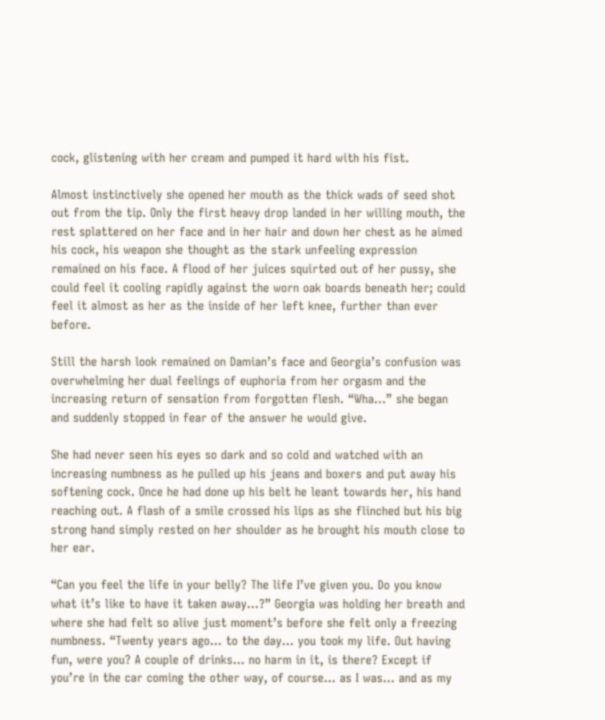cock, glistening with her cream and pumped it hard with his fist.

Almost instinctively she opened her mouth as the thick wads of seed shot out from the tip. Only the first heavy drop landed in her willing mouth, the rest splattered on her face and in her hair and down her chest as he aimed his cock, his weapon she thought as the stark unfeeling expression remained on his face. A flood of her juices squirted out of her pussy, she could feel it cooling rapidly against the worn oak boards beneath her; could feel it almost as her as the inside of her left knee, further than ever before.

Still the harsh look remained on Damian’s face and Georgia’s confusion was overwhelming her dual feelings of euphoria from her orgasm and the increasing return of sensation from forgotten flesh. “Wha…” she began and suddenly stopped in fear of the answer he would give.

She had never seen his eyes so dark and so cold and watched with an increasing numbness as he pulled up his jeans and boxers and put away his softening cock. Once he had done up his belt he leant towards her, his hand reaching out. A flash of a smile crossed his lips as she flinched but his big strong hand simply rested on her shoulder as he brought his mouth close to her ear.

“Can you feel the life in your belly? The life I’ve given you. Do you know what it’s like to have it taken away…?” Georgia was holding her breath and where she had felt so alive just moment’s before she felt only a freezing numbness. “Twenty years ago… to the day… you took my life. Out having fun, were you? A couple of drinks… no harm in it, is there? Except if you’re in the car coming the other way, of course… as I was… and as my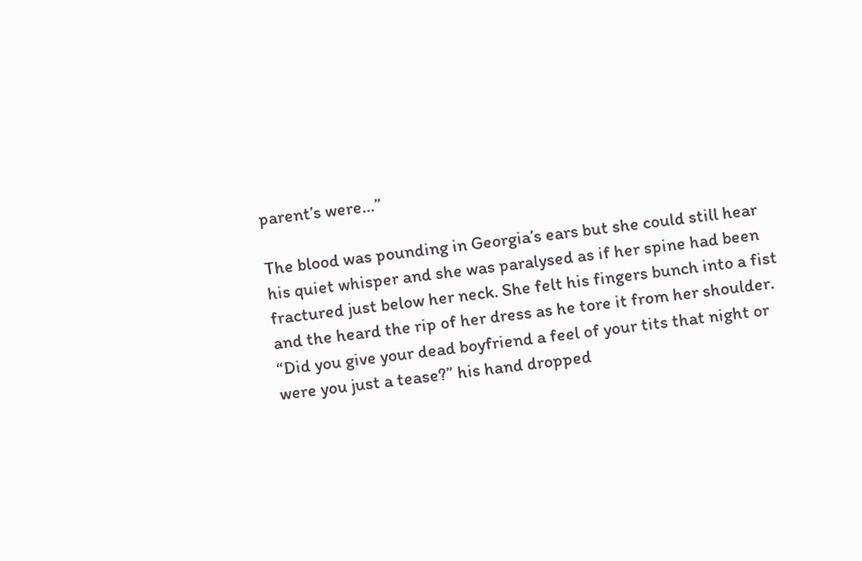parent’s were…”

The blood was pounding in Georgia’s ears but she could still hear his quiet whisper and she was paralysed as if her spine had been fractured just below her neck. She felt his fingers bunch into a fist and the heard the rip of her dress as he tore it from her shoulder. “Did you give your dead boyfriend a feel of your tits that night or were you just a tease?” his hand dropped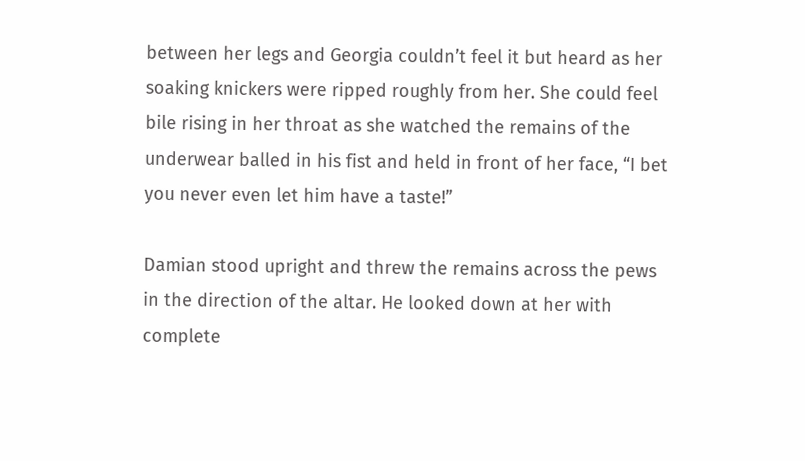between her legs and Georgia couldn’t feel it but heard as her soaking knickers were ripped roughly from her. She could feel bile rising in her throat as she watched the remains of the underwear balled in his fist and held in front of her face, “I bet you never even let him have a taste!”

Damian stood upright and threw the remains across the pews in the direction of the altar. He looked down at her with complete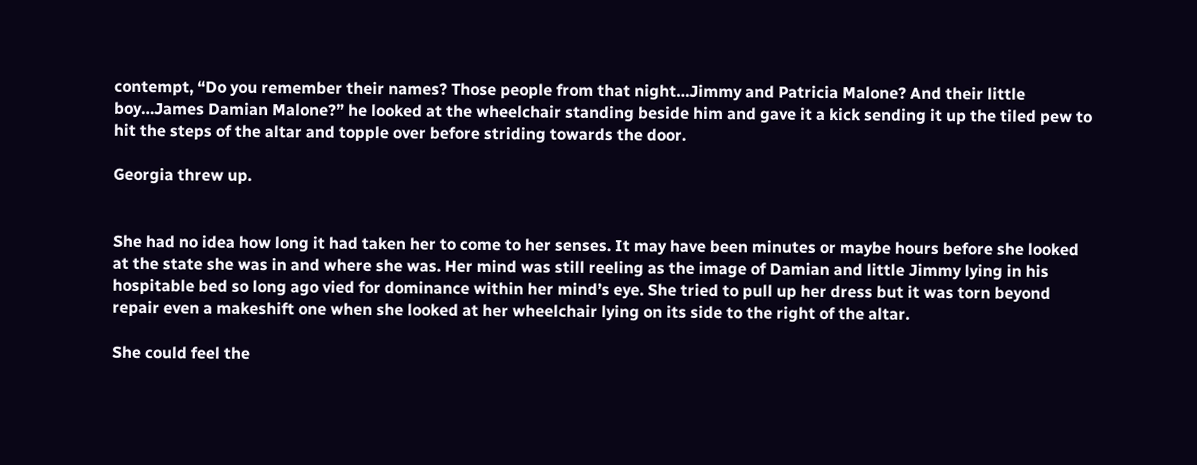contempt, “Do you remember their names? Those people from that night…Jimmy and Patricia Malone? And their little boy…James Damian Malone?” he looked at the wheelchair standing beside him and gave it a kick sending it up the tiled pew to hit the steps of the altar and topple over before striding towards the door.

Georgia threw up.


She had no idea how long it had taken her to come to her senses. It may have been minutes or maybe hours before she looked at the state she was in and where she was. Her mind was still reeling as the image of Damian and little Jimmy lying in his hospitable bed so long ago vied for dominance within her mind’s eye. She tried to pull up her dress but it was torn beyond repair even a makeshift one when she looked at her wheelchair lying on its side to the right of the altar.

She could feel the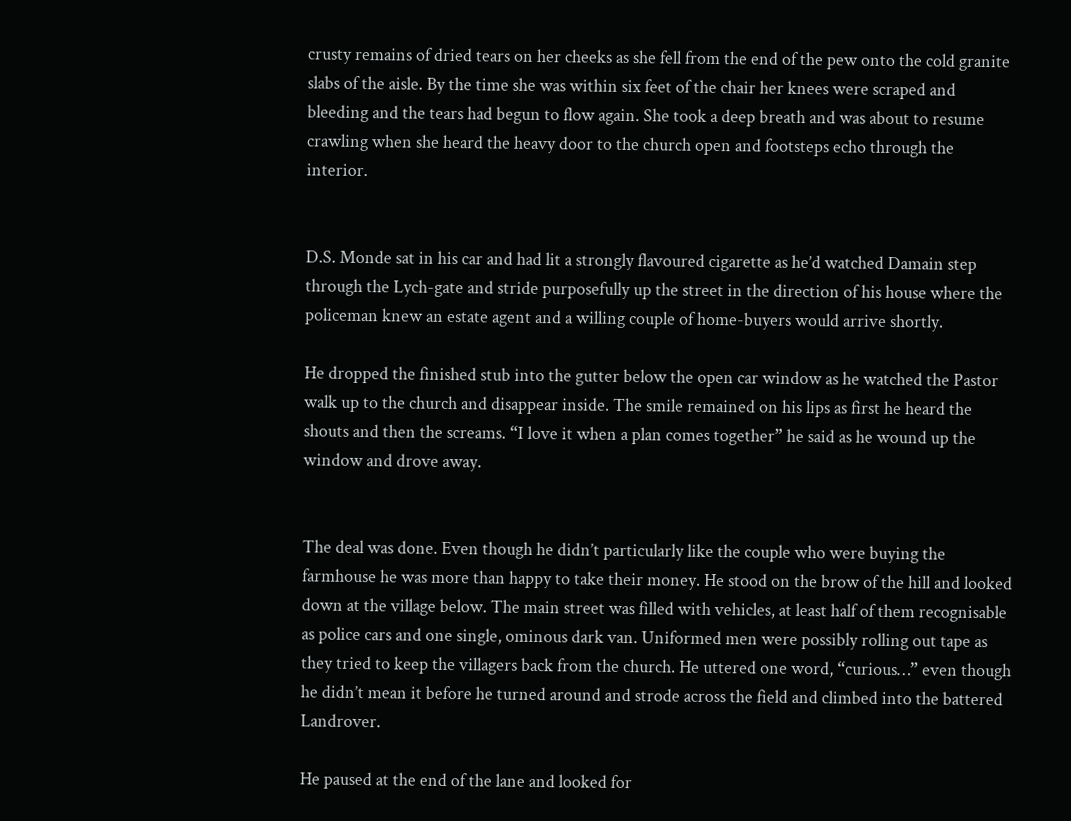crusty remains of dried tears on her cheeks as she fell from the end of the pew onto the cold granite slabs of the aisle. By the time she was within six feet of the chair her knees were scraped and bleeding and the tears had begun to flow again. She took a deep breath and was about to resume crawling when she heard the heavy door to the church open and footsteps echo through the interior.


D.S. Monde sat in his car and had lit a strongly flavoured cigarette as he’d watched Damain step through the Lych-gate and stride purposefully up the street in the direction of his house where the policeman knew an estate agent and a willing couple of home-buyers would arrive shortly.

He dropped the finished stub into the gutter below the open car window as he watched the Pastor walk up to the church and disappear inside. The smile remained on his lips as first he heard the shouts and then the screams. “I love it when a plan comes together” he said as he wound up the window and drove away.


The deal was done. Even though he didn’t particularly like the couple who were buying the farmhouse he was more than happy to take their money. He stood on the brow of the hill and looked down at the village below. The main street was filled with vehicles, at least half of them recognisable as police cars and one single, ominous dark van. Uniformed men were possibly rolling out tape as they tried to keep the villagers back from the church. He uttered one word, “curious…” even though he didn’t mean it before he turned around and strode across the field and climbed into the battered Landrover.

He paused at the end of the lane and looked for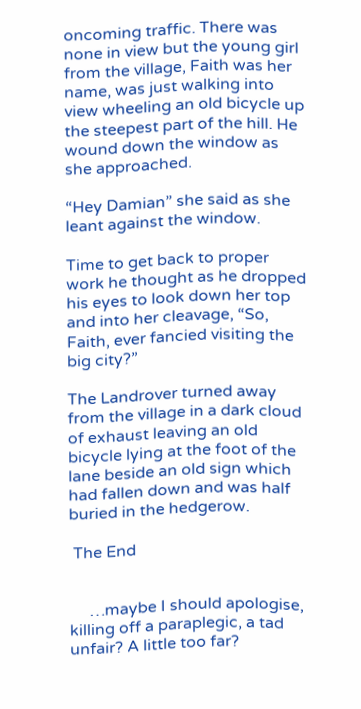oncoming traffic. There was none in view but the young girl from the village, Faith was her name, was just walking into view wheeling an old bicycle up the steepest part of the hill. He wound down the window as she approached.

“Hey Damian” she said as she leant against the window.

Time to get back to proper work he thought as he dropped his eyes to look down her top and into her cleavage, “So, Faith, ever fancied visiting the big city?”

The Landrover turned away from the village in a dark cloud of exhaust leaving an old bicycle lying at the foot of the lane beside an old sign which had fallen down and was half buried in the hedgerow.

 The End


     …maybe I should apologise, killing off a paraplegic, a tad unfair? A little too far?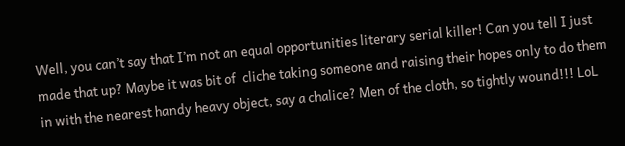Well, you can’t say that I’m not an equal opportunities literary serial killer! Can you tell I just made that up? Maybe it was bit of  cliche taking someone and raising their hopes only to do them in with the nearest handy heavy object, say a chalice? Men of the cloth, so tightly wound!!! LoL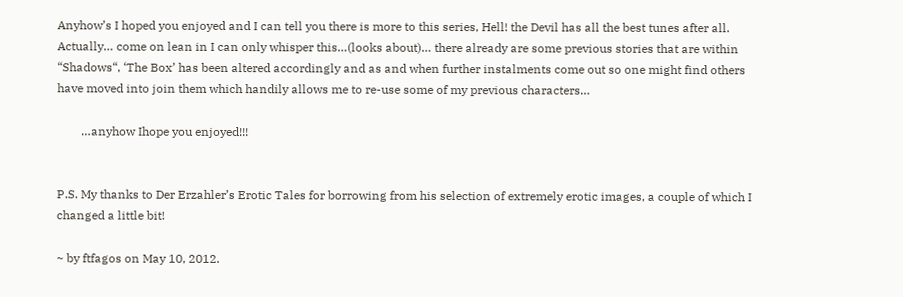Anyhow’s I hoped you enjoyed and I can tell you there is more to this series, Hell! the Devil has all the best tunes after all. Actually… come on lean in I can only whisper this…(looks about)… there already are some previous stories that are within “Shadows“, ‘The Box’ has been altered accordingly and as and when further instalments come out so one might find others have moved into join them which handily allows me to re-use some of my previous characters…

        …anyhow Ihope you enjoyed!!!


P.S. My thanks to Der Erzahler’s Erotic Tales for borrowing from his selection of extremely erotic images, a couple of which I changed a little bit!

~ by ftfagos on May 10, 2012.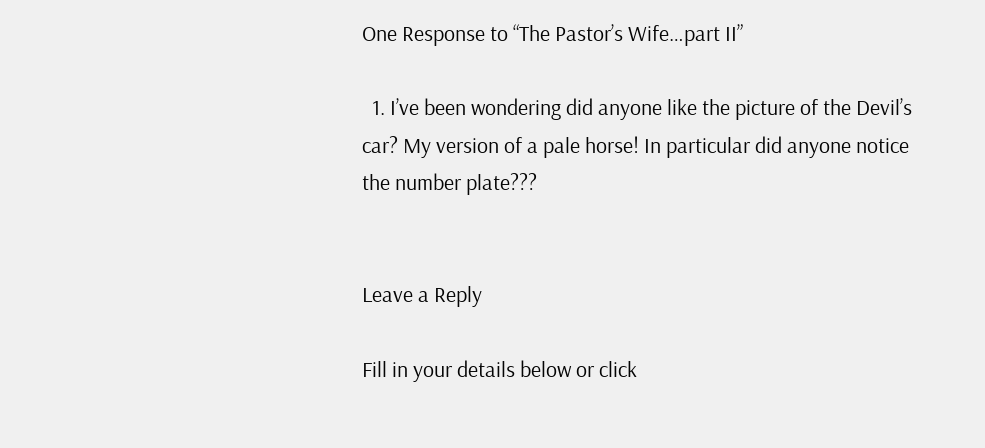One Response to “The Pastor’s Wife…part II”

  1. I’ve been wondering did anyone like the picture of the Devil’s car? My version of a pale horse! In particular did anyone notice the number plate???


Leave a Reply

Fill in your details below or click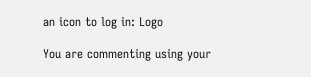an icon to log in: Logo

You are commenting using your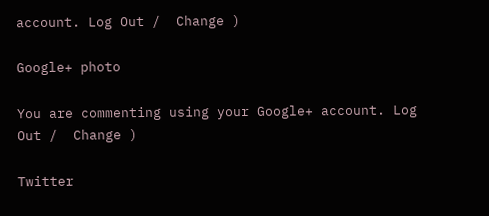account. Log Out /  Change )

Google+ photo

You are commenting using your Google+ account. Log Out /  Change )

Twitter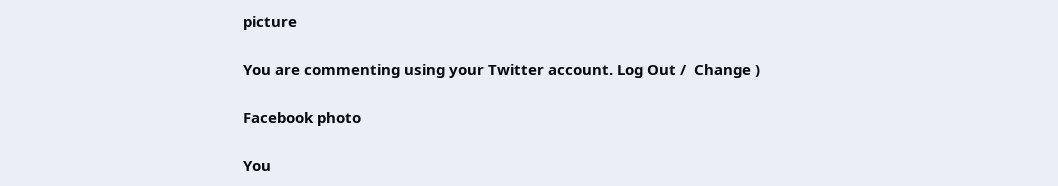picture

You are commenting using your Twitter account. Log Out /  Change )

Facebook photo

You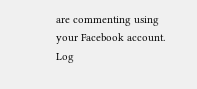are commenting using your Facebook account. Log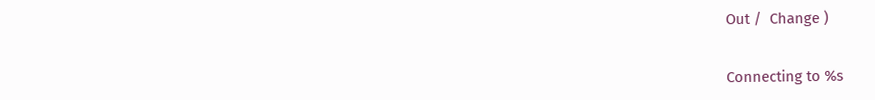Out /  Change )


Connecting to %s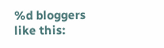%d bloggers like this: